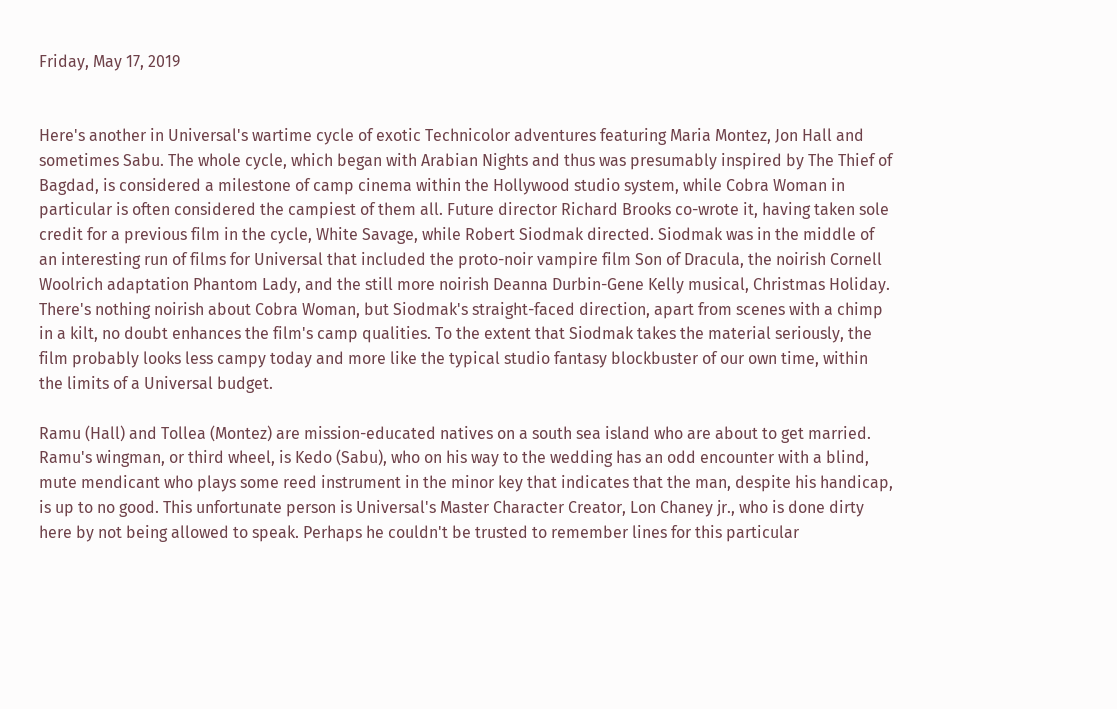Friday, May 17, 2019


Here's another in Universal's wartime cycle of exotic Technicolor adventures featuring Maria Montez, Jon Hall and sometimes Sabu. The whole cycle, which began with Arabian Nights and thus was presumably inspired by The Thief of Bagdad, is considered a milestone of camp cinema within the Hollywood studio system, while Cobra Woman in particular is often considered the campiest of them all. Future director Richard Brooks co-wrote it, having taken sole credit for a previous film in the cycle, White Savage, while Robert Siodmak directed. Siodmak was in the middle of an interesting run of films for Universal that included the proto-noir vampire film Son of Dracula, the noirish Cornell Woolrich adaptation Phantom Lady, and the still more noirish Deanna Durbin-Gene Kelly musical, Christmas Holiday. There's nothing noirish about Cobra Woman, but Siodmak's straight-faced direction, apart from scenes with a chimp in a kilt, no doubt enhances the film's camp qualities. To the extent that Siodmak takes the material seriously, the film probably looks less campy today and more like the typical studio fantasy blockbuster of our own time, within the limits of a Universal budget.

Ramu (Hall) and Tollea (Montez) are mission-educated natives on a south sea island who are about to get married. Ramu's wingman, or third wheel, is Kedo (Sabu), who on his way to the wedding has an odd encounter with a blind, mute mendicant who plays some reed instrument in the minor key that indicates that the man, despite his handicap, is up to no good. This unfortunate person is Universal's Master Character Creator, Lon Chaney jr., who is done dirty here by not being allowed to speak. Perhaps he couldn't be trusted to remember lines for this particular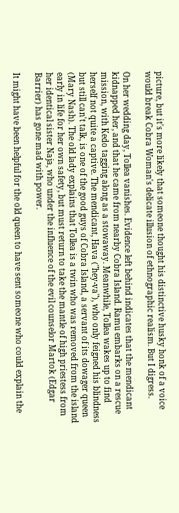picture, but it's more likely that someone thought his distinctive husky honk of a voice would break Cobra Woman's delicate illusion of ethnographic realism. But I digress.

On her wedding day, Tollea vanishes. Evidence left behind indicates that the mendicant kidnapped her, and that he came from nearby Cobra Island. Ramu embarks on a rescue mission, with Kedo tagging along as a stowaway. Meanwhile, Tollea wakes up to find herself not quite a captive. The mendicant, Hava ("hey-va"), who only feigned his blindness but still can't talk, is one of the good guys of Cobra Island, a servant of its dowager queen (Mary Nash). The old lady explains that Tollea is a twin who was removed from the island early in life for her own safety, but must return to take the mantle of high priestess from her identical sister Naja, who under the influence of the evil counselor Martok (Edgar Barrier) has gone mad with power.

It might have been helpful for the old queen to have sent someone who could explain the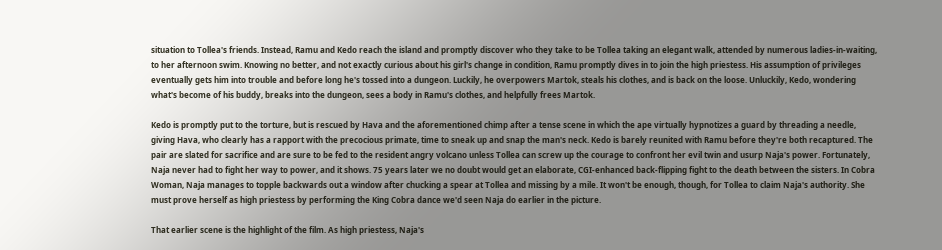situation to Tollea's friends. Instead, Ramu and Kedo reach the island and promptly discover who they take to be Tollea taking an elegant walk, attended by numerous ladies-in-waiting, to her afternoon swim. Knowing no better, and not exactly curious about his girl's change in condition, Ramu promptly dives in to join the high priestess. His assumption of privileges eventually gets him into trouble and before long he's tossed into a dungeon. Luckily, he overpowers Martok, steals his clothes, and is back on the loose. Unluckily, Kedo, wondering what's become of his buddy, breaks into the dungeon, sees a body in Ramu's clothes, and helpfully frees Martok.

Kedo is promptly put to the torture, but is rescued by Hava and the aforementioned chimp after a tense scene in which the ape virtually hypnotizes a guard by threading a needle, giving Hava, who clearly has a rapport with the precocious primate, time to sneak up and snap the man's neck. Kedo is barely reunited with Ramu before they're both recaptured. The pair are slated for sacrifice and are sure to be fed to the resident angry volcano unless Tollea can screw up the courage to confront her evil twin and usurp Naja's power. Fortunately, Naja never had to fight her way to power, and it shows. 75 years later we no doubt would get an elaborate, CGI-enhanced back-flipping fight to the death between the sisters. In Cobra Woman, Naja manages to topple backwards out a window after chucking a spear at Tollea and missing by a mile. It won't be enough, though, for Tollea to claim Naja's authority. She must prove herself as high priestess by performing the King Cobra dance we'd seen Naja do earlier in the picture.

That earlier scene is the highlight of the film. As high priestess, Naja's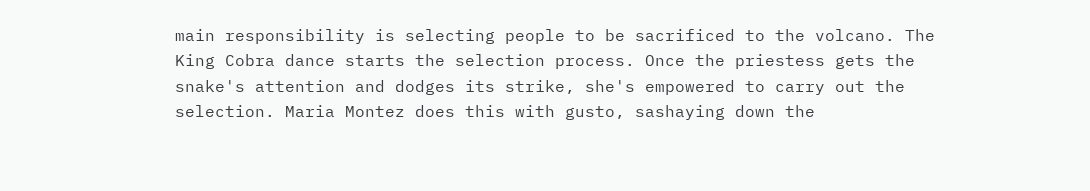main responsibility is selecting people to be sacrificed to the volcano. The King Cobra dance starts the selection process. Once the priestess gets the snake's attention and dodges its strike, she's empowered to carry out the selection. Maria Montez does this with gusto, sashaying down the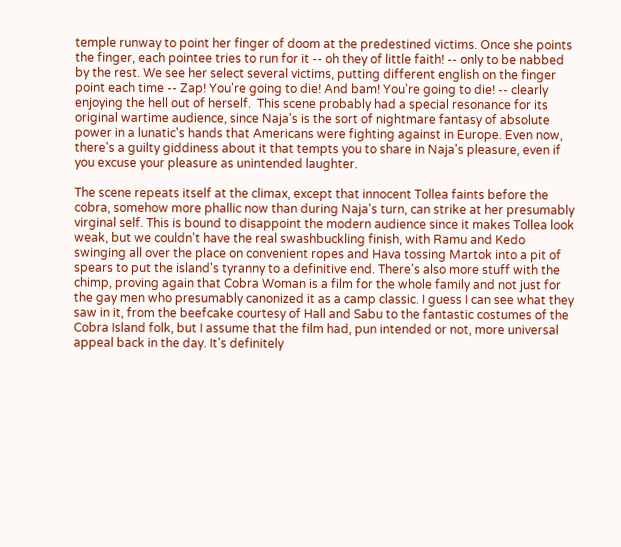temple runway to point her finger of doom at the predestined victims. Once she points the finger, each pointee tries to run for it -- oh they of little faith! -- only to be nabbed by the rest. We see her select several victims, putting different english on the finger point each time -- Zap! You're going to die! And bam! You're going to die! -- clearly enjoying the hell out of herself.  This scene probably had a special resonance for its original wartime audience, since Naja's is the sort of nightmare fantasy of absolute power in a lunatic's hands that Americans were fighting against in Europe. Even now, there's a guilty giddiness about it that tempts you to share in Naja's pleasure, even if you excuse your pleasure as unintended laughter.

The scene repeats itself at the climax, except that innocent Tollea faints before the cobra, somehow more phallic now than during Naja's turn, can strike at her presumably virginal self. This is bound to disappoint the modern audience since it makes Tollea look weak, but we couldn't have the real swashbuckling finish, with Ramu and Kedo swinging all over the place on convenient ropes and Hava tossing Martok into a pit of spears to put the island's tyranny to a definitive end. There's also more stuff with the chimp, proving again that Cobra Woman is a film for the whole family and not just for the gay men who presumably canonized it as a camp classic. I guess I can see what they saw in it, from the beefcake courtesy of Hall and Sabu to the fantastic costumes of the Cobra Island folk, but I assume that the film had, pun intended or not, more universal appeal back in the day. It's definitely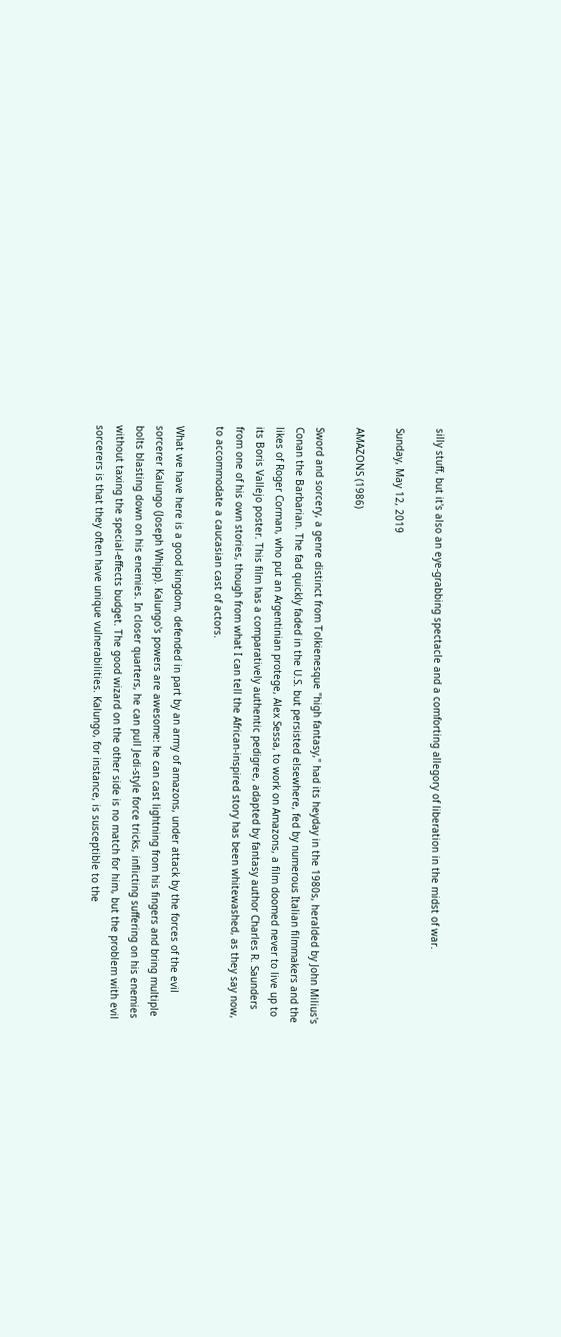silly stuff, but it's also an eye-grabbing spectacle and a comforting allegory of liberation in the midst of war.

Sunday, May 12, 2019

AMAZONS (1986)

Sword and sorcery, a genre distinct from Tolkienesque "high fantasy," had its heyday in the 1980s, heralded by John Milius's Conan the Barbarian. The fad quickly faded in the U.S. but persisted elsewhere, fed by numerous Italian filmmakers and the likes of Roger Corman, who put an Argentinian protege, Alex Sessa, to work on Amazons, a film doomed never to live up to its Boris Vallejo poster. This film has a comparatively authentic pedigree, adapted by fantasy author Charles R. Saunders from one of his own stories, though from what I can tell the African-inspired story has been whitewashed, as they say now, to accommodate a caucasian cast of actors.

What we have here is a good kingdom, defended in part by an army of amazons, under attack by the forces of the evil sorcerer Kalungo (Joseph Whipp). Kalungo's powers are awesome: he can cast lightning from his fingers and bring multiple bolts blasting down on his enemies. In closer quarters, he can pull Jedi-style force tricks, inflicting suffering on his enemies without taxing the special-effects budget. The good wizard on the other side is no match for him, but the problem with evil sorcerers is that they often have unique vulnerabilities. Kalungo, for instance, is susceptible to the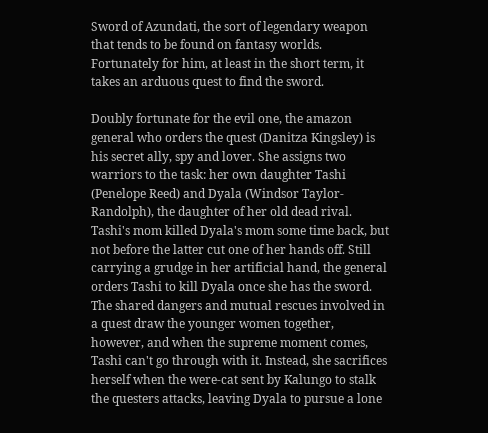Sword of Azundati, the sort of legendary weapon that tends to be found on fantasy worlds. Fortunately for him, at least in the short term, it takes an arduous quest to find the sword.

Doubly fortunate for the evil one, the amazon general who orders the quest (Danitza Kingsley) is his secret ally, spy and lover. She assigns two warriors to the task: her own daughter Tashi (Penelope Reed) and Dyala (Windsor Taylor-Randolph), the daughter of her old dead rival. Tashi's mom killed Dyala's mom some time back, but not before the latter cut one of her hands off. Still carrying a grudge in her artificial hand, the general orders Tashi to kill Dyala once she has the sword. The shared dangers and mutual rescues involved in a quest draw the younger women together, however, and when the supreme moment comes, Tashi can't go through with it. Instead, she sacrifices herself when the were-cat sent by Kalungo to stalk the questers attacks, leaving Dyala to pursue a lone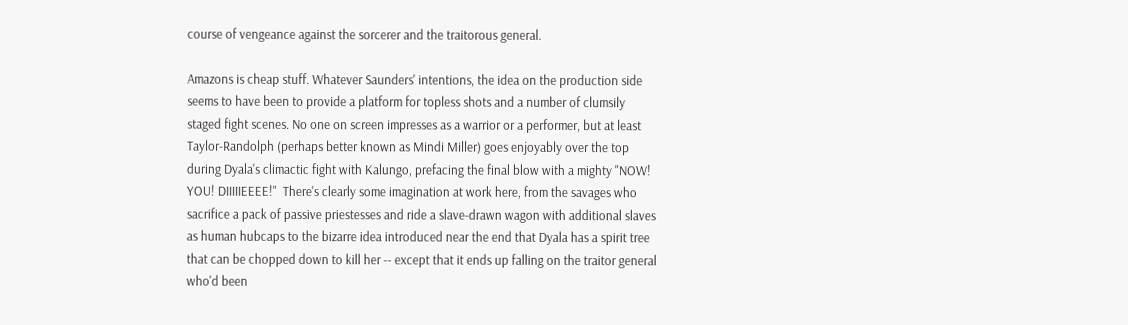course of vengeance against the sorcerer and the traitorous general.

Amazons is cheap stuff. Whatever Saunders' intentions, the idea on the production side seems to have been to provide a platform for topless shots and a number of clumsily staged fight scenes. No one on screen impresses as a warrior or a performer, but at least Taylor-Randolph (perhaps better known as Mindi Miller) goes enjoyably over the top during Dyala's climactic fight with Kalungo, prefacing the final blow with a mighty "NOW! YOU! DIIIIIEEEE!"  There's clearly some imagination at work here, from the savages who sacrifice a pack of passive priestesses and ride a slave-drawn wagon with additional slaves as human hubcaps to the bizarre idea introduced near the end that Dyala has a spirit tree that can be chopped down to kill her -- except that it ends up falling on the traitor general who'd been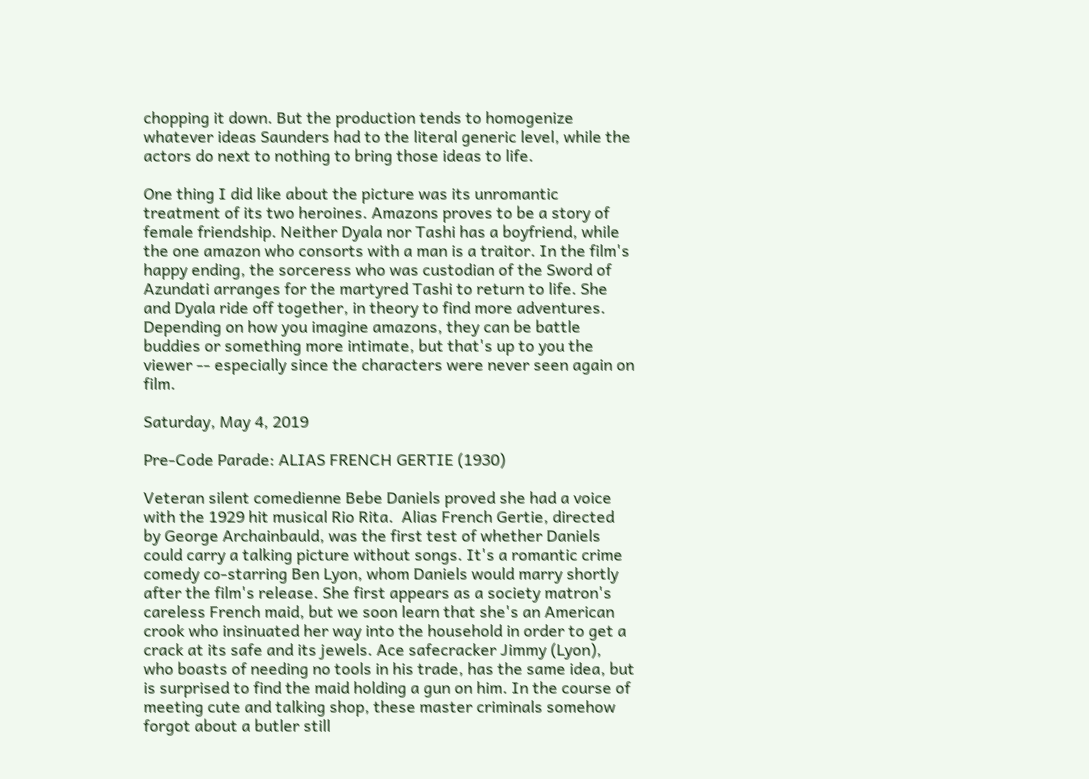chopping it down. But the production tends to homogenize whatever ideas Saunders had to the literal generic level, while the actors do next to nothing to bring those ideas to life.

One thing I did like about the picture was its unromantic treatment of its two heroines. Amazons proves to be a story of female friendship. Neither Dyala nor Tashi has a boyfriend, while the one amazon who consorts with a man is a traitor. In the film's happy ending, the sorceress who was custodian of the Sword of Azundati arranges for the martyred Tashi to return to life. She and Dyala ride off together, in theory to find more adventures. Depending on how you imagine amazons, they can be battle buddies or something more intimate, but that's up to you the viewer -- especially since the characters were never seen again on film.

Saturday, May 4, 2019

Pre-Code Parade: ALIAS FRENCH GERTIE (1930)

Veteran silent comedienne Bebe Daniels proved she had a voice with the 1929 hit musical Rio Rita.  Alias French Gertie, directed by George Archainbauld, was the first test of whether Daniels could carry a talking picture without songs. It's a romantic crime comedy co-starring Ben Lyon, whom Daniels would marry shortly after the film's release. She first appears as a society matron's careless French maid, but we soon learn that she's an American crook who insinuated her way into the household in order to get a crack at its safe and its jewels. Ace safecracker Jimmy (Lyon), who boasts of needing no tools in his trade, has the same idea, but is surprised to find the maid holding a gun on him. In the course of meeting cute and talking shop, these master criminals somehow forgot about a butler still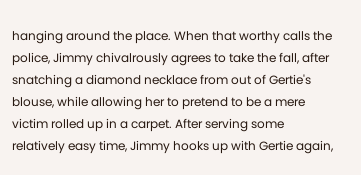hanging around the place. When that worthy calls the police, Jimmy chivalrously agrees to take the fall, after snatching a diamond necklace from out of Gertie's blouse, while allowing her to pretend to be a mere victim rolled up in a carpet. After serving some relatively easy time, Jimmy hooks up with Gertie again,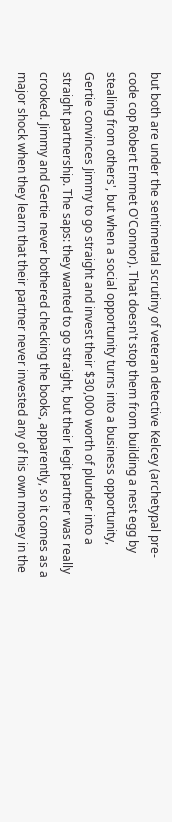but both are under the sentimental scrutiny of veteran detective Kelcey (archetypal pre-code cop Robert Emmet O'Connor). That doesn't stop them from building a nest egg by stealing from others', but when a social opportunity turns into a business opportunity, Gertie convinces Jimmy to go straight and invest their $30,000 worth of plunder into a straight partnership. The saps: they wanted to go straight, but their legit partner was really crooked. Jimmy and Gertie never bothered checking the books, apparently, so it comes as a major shock when they learn that their partner never invested any of his own money in the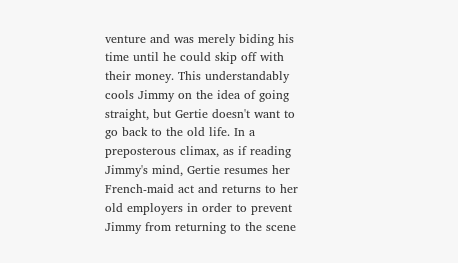venture and was merely biding his time until he could skip off with their money. This understandably cools Jimmy on the idea of going straight, but Gertie doesn't want to go back to the old life. In a preposterous climax, as if reading Jimmy's mind, Gertie resumes her French-maid act and returns to her old employers in order to prevent Jimmy from returning to the scene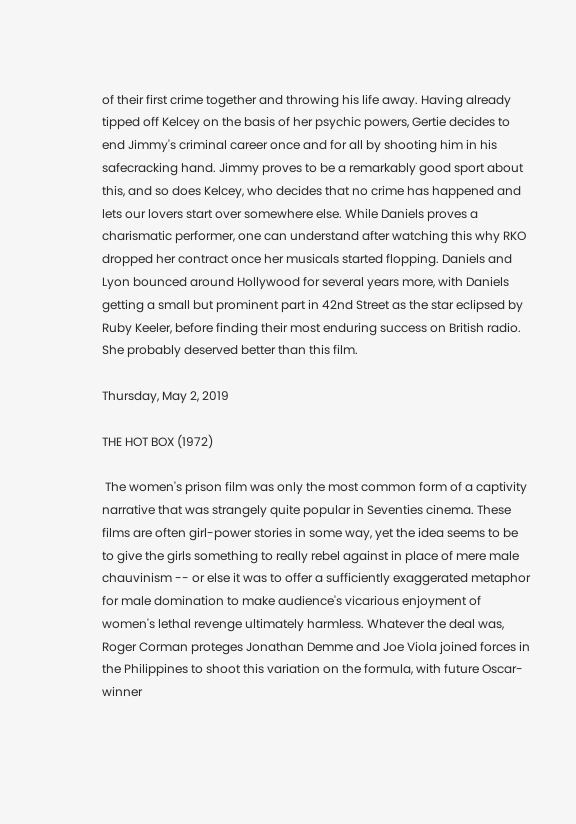of their first crime together and throwing his life away. Having already tipped off Kelcey on the basis of her psychic powers, Gertie decides to end Jimmy's criminal career once and for all by shooting him in his safecracking hand. Jimmy proves to be a remarkably good sport about this, and so does Kelcey, who decides that no crime has happened and lets our lovers start over somewhere else. While Daniels proves a charismatic performer, one can understand after watching this why RKO dropped her contract once her musicals started flopping. Daniels and Lyon bounced around Hollywood for several years more, with Daniels getting a small but prominent part in 42nd Street as the star eclipsed by Ruby Keeler, before finding their most enduring success on British radio. She probably deserved better than this film.

Thursday, May 2, 2019

THE HOT BOX (1972)

 The women's prison film was only the most common form of a captivity narrative that was strangely quite popular in Seventies cinema. These films are often girl-power stories in some way, yet the idea seems to be to give the girls something to really rebel against in place of mere male chauvinism -- or else it was to offer a sufficiently exaggerated metaphor for male domination to make audience's vicarious enjoyment of women's lethal revenge ultimately harmless. Whatever the deal was, Roger Corman proteges Jonathan Demme and Joe Viola joined forces in the Philippines to shoot this variation on the formula, with future Oscar-winner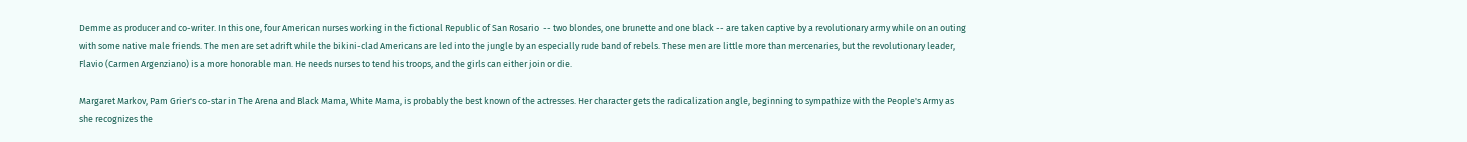Demme as producer and co-writer. In this one, four American nurses working in the fictional Republic of San Rosario  -- two blondes, one brunette and one black -- are taken captive by a revolutionary army while on an outing with some native male friends. The men are set adrift while the bikini-clad Americans are led into the jungle by an especially rude band of rebels. These men are little more than mercenaries, but the revolutionary leader, Flavio (Carmen Argenziano) is a more honorable man. He needs nurses to tend his troops, and the girls can either join or die.

Margaret Markov, Pam Grier's co-star in The Arena and Black Mama, White Mama, is probably the best known of the actresses. Her character gets the radicalization angle, beginning to sympathize with the People's Army as she recognizes the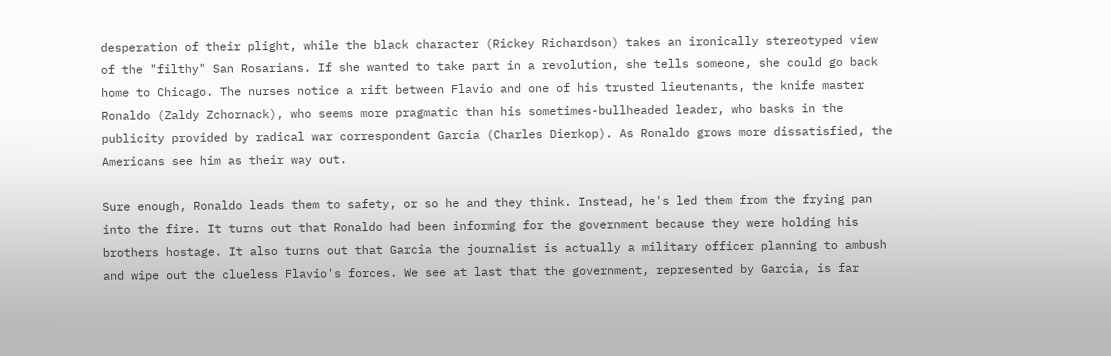desperation of their plight, while the black character (Rickey Richardson) takes an ironically stereotyped view of the "filthy" San Rosarians. If she wanted to take part in a revolution, she tells someone, she could go back home to Chicago. The nurses notice a rift between Flavio and one of his trusted lieutenants, the knife master Ronaldo (Zaldy Zchornack), who seems more pragmatic than his sometimes-bullheaded leader, who basks in the publicity provided by radical war correspondent Garcia (Charles Dierkop). As Ronaldo grows more dissatisfied, the Americans see him as their way out.

Sure enough, Ronaldo leads them to safety, or so he and they think. Instead, he's led them from the frying pan into the fire. It turns out that Ronaldo had been informing for the government because they were holding his brothers hostage. It also turns out that Garcia the journalist is actually a military officer planning to ambush and wipe out the clueless Flavio's forces. We see at last that the government, represented by Garcia, is far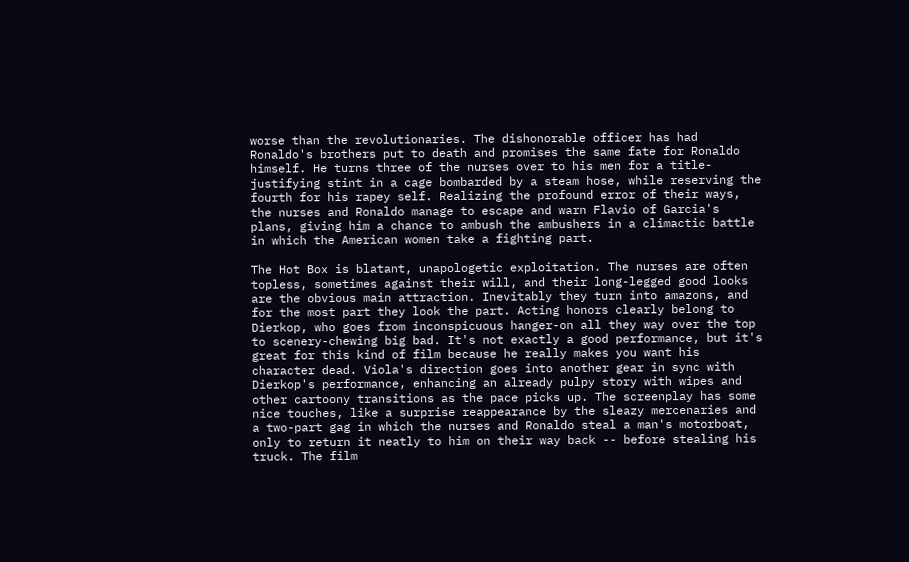worse than the revolutionaries. The dishonorable officer has had Ronaldo's brothers put to death and promises the same fate for Ronaldo himself. He turns three of the nurses over to his men for a title-justifying stint in a cage bombarded by a steam hose, while reserving the fourth for his rapey self. Realizing the profound error of their ways, the nurses and Ronaldo manage to escape and warn Flavio of Garcia's plans, giving him a chance to ambush the ambushers in a climactic battle in which the American women take a fighting part.

The Hot Box is blatant, unapologetic exploitation. The nurses are often topless, sometimes against their will, and their long-legged good looks are the obvious main attraction. Inevitably they turn into amazons, and for the most part they look the part. Acting honors clearly belong to Dierkop, who goes from inconspicuous hanger-on all they way over the top to scenery-chewing big bad. It's not exactly a good performance, but it's great for this kind of film because he really makes you want his character dead. Viola's direction goes into another gear in sync with Dierkop's performance, enhancing an already pulpy story with wipes and other cartoony transitions as the pace picks up. The screenplay has some nice touches, like a surprise reappearance by the sleazy mercenaries and a two-part gag in which the nurses and Ronaldo steal a man's motorboat, only to return it neatly to him on their way back -- before stealing his truck. The film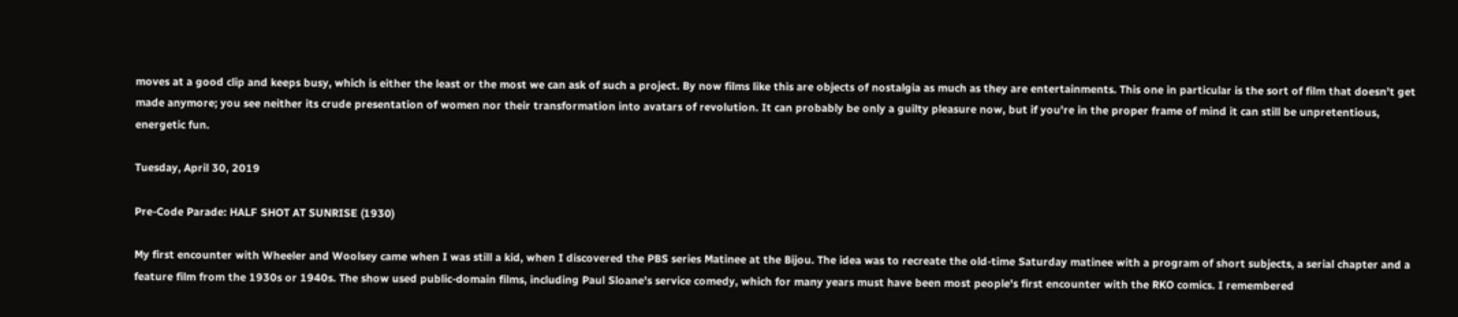moves at a good clip and keeps busy, which is either the least or the most we can ask of such a project. By now films like this are objects of nostalgia as much as they are entertainments. This one in particular is the sort of film that doesn't get made anymore; you see neither its crude presentation of women nor their transformation into avatars of revolution. It can probably be only a guilty pleasure now, but if you're in the proper frame of mind it can still be unpretentious, energetic fun.

Tuesday, April 30, 2019

Pre-Code Parade: HALF SHOT AT SUNRISE (1930)

My first encounter with Wheeler and Woolsey came when I was still a kid, when I discovered the PBS series Matinee at the Bijou. The idea was to recreate the old-time Saturday matinee with a program of short subjects, a serial chapter and a feature film from the 1930s or 1940s. The show used public-domain films, including Paul Sloane's service comedy, which for many years must have been most people's first encounter with the RKO comics. I remembered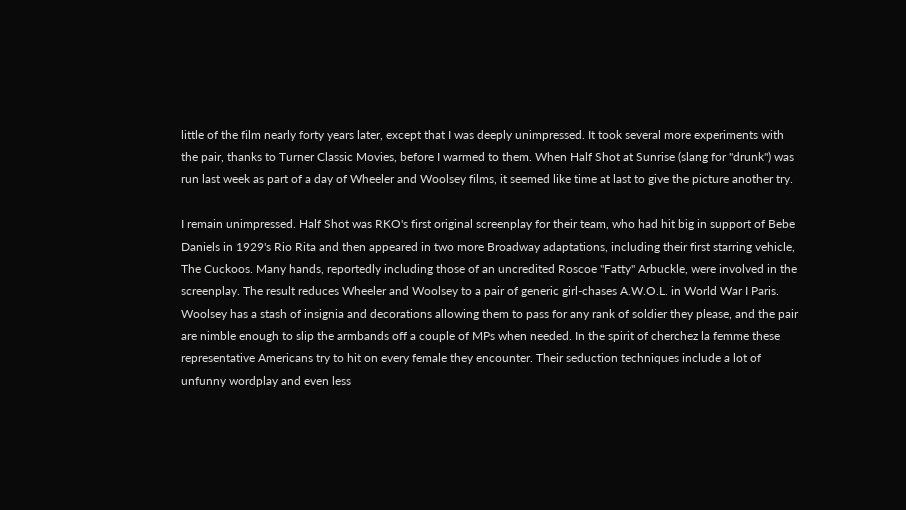little of the film nearly forty years later, except that I was deeply unimpressed. It took several more experiments with the pair, thanks to Turner Classic Movies, before I warmed to them. When Half Shot at Sunrise (slang for "drunk") was run last week as part of a day of Wheeler and Woolsey films, it seemed like time at last to give the picture another try.

I remain unimpressed. Half Shot was RKO's first original screenplay for their team, who had hit big in support of Bebe Daniels in 1929's Rio Rita and then appeared in two more Broadway adaptations, including their first starring vehicle, The Cuckoos. Many hands, reportedly including those of an uncredited Roscoe "Fatty" Arbuckle, were involved in the screenplay. The result reduces Wheeler and Woolsey to a pair of generic girl-chases A.W.O.L. in World War I Paris. Woolsey has a stash of insignia and decorations allowing them to pass for any rank of soldier they please, and the pair are nimble enough to slip the armbands off a couple of MPs when needed. In the spirit of cherchez la femme these representative Americans try to hit on every female they encounter. Their seduction techniques include a lot of unfunny wordplay and even less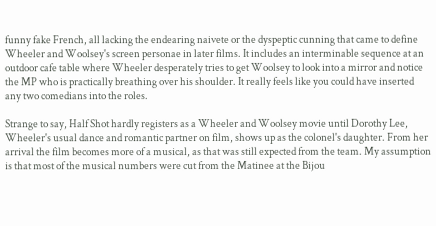funny fake French, all lacking the endearing naivete or the dyspeptic cunning that came to define Wheeler and Woolsey's screen personae in later films. It includes an interminable sequence at an outdoor cafe table where Wheeler desperately tries to get Woolsey to look into a mirror and notice the MP who is practically breathing over his shoulder. It really feels like you could have inserted any two comedians into the roles.

Strange to say, Half Shot hardly registers as a Wheeler and Woolsey movie until Dorothy Lee, Wheeler's usual dance and romantic partner on film, shows up as the colonel's daughter. From her arrival the film becomes more of a musical, as that was still expected from the team. My assumption is that most of the musical numbers were cut from the Matinee at the Bijou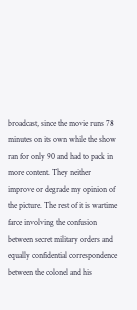broadcast, since the movie runs 78 minutes on its own while the show ran for only 90 and had to pack in more content. They neither improve or degrade my opinion of the picture. The rest of it is wartime farce involving the confusion between secret military orders and equally confidential correspondence between the colonel and his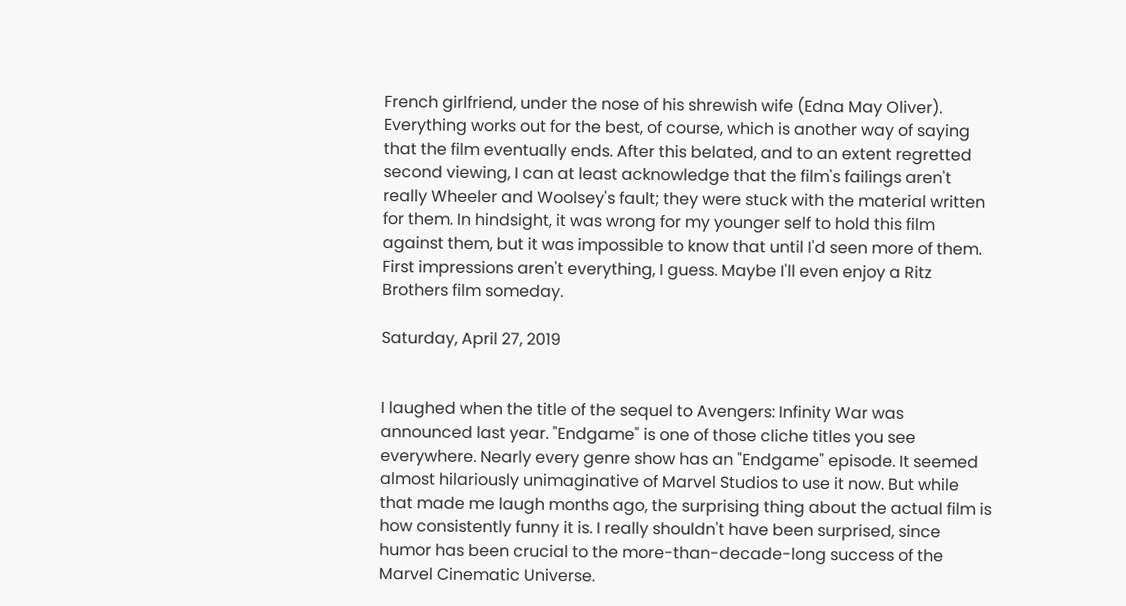French girlfriend, under the nose of his shrewish wife (Edna May Oliver). Everything works out for the best, of course, which is another way of saying that the film eventually ends. After this belated, and to an extent regretted second viewing, I can at least acknowledge that the film's failings aren't really Wheeler and Woolsey's fault; they were stuck with the material written for them. In hindsight, it was wrong for my younger self to hold this film against them, but it was impossible to know that until I'd seen more of them. First impressions aren't everything, I guess. Maybe I'll even enjoy a Ritz Brothers film someday.

Saturday, April 27, 2019


I laughed when the title of the sequel to Avengers: Infinity War was announced last year. "Endgame" is one of those cliche titles you see everywhere. Nearly every genre show has an "Endgame" episode. It seemed almost hilariously unimaginative of Marvel Studios to use it now. But while that made me laugh months ago, the surprising thing about the actual film is how consistently funny it is. I really shouldn't have been surprised, since humor has been crucial to the more-than-decade-long success of the Marvel Cinematic Universe.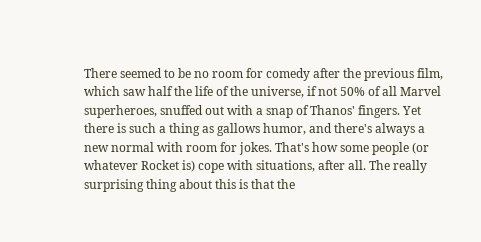There seemed to be no room for comedy after the previous film, which saw half the life of the universe, if not 50% of all Marvel superheroes, snuffed out with a snap of Thanos' fingers. Yet there is such a thing as gallows humor, and there's always a new normal with room for jokes. That's how some people (or whatever Rocket is) cope with situations, after all. The really surprising thing about this is that the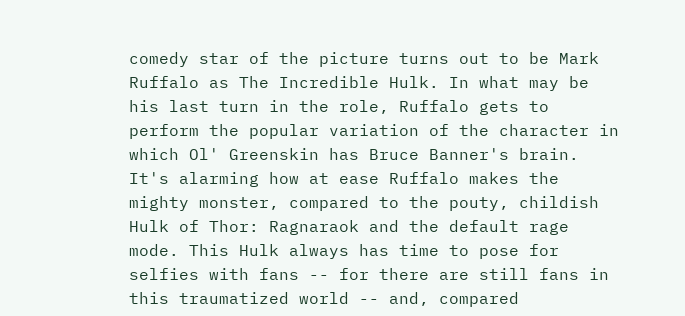comedy star of the picture turns out to be Mark Ruffalo as The Incredible Hulk. In what may be his last turn in the role, Ruffalo gets to perform the popular variation of the character in which Ol' Greenskin has Bruce Banner's brain. It's alarming how at ease Ruffalo makes the mighty monster, compared to the pouty, childish Hulk of Thor: Ragnaraok and the default rage mode. This Hulk always has time to pose for selfies with fans -- for there are still fans in this traumatized world -- and, compared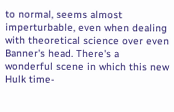to normal, seems almost imperturbable, even when dealing with theoretical science over even Banner's head. There's a wonderful scene in which this new Hulk time-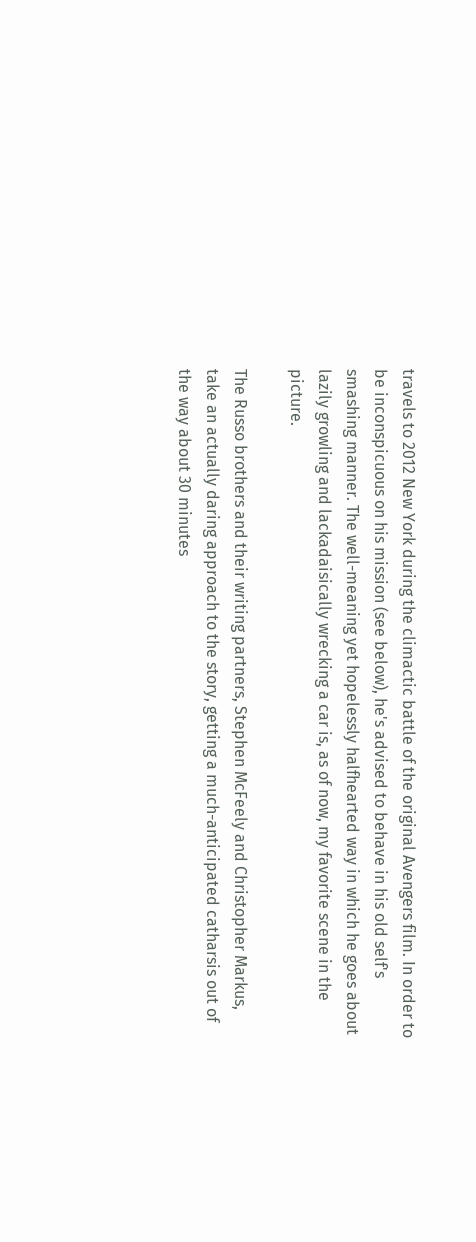travels to 2012 New York during the climactic battle of the original Avengers film. In order to be inconspicuous on his mission (see below), he's advised to behave in his old self's smashing manner. The well-meaning yet hopelessly halfhearted way in which he goes about lazily growling and lackadaisically wrecking a car is, as of now, my favorite scene in the picture.

The Russo brothers and their writing partners, Stephen McFeely and Christopher Markus, take an actually daring approach to the story, getting a much-anticipated catharsis out of the way about 30 minutes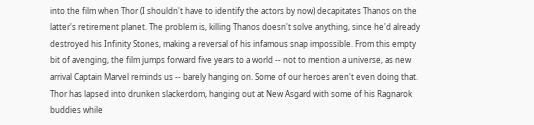into the film when Thor (I shouldn't have to identify the actors by now) decapitates Thanos on the latter's retirement planet. The problem is, killing Thanos doesn't solve anything, since he'd already destroyed his Infinity Stones, making a reversal of his infamous snap impossible. From this empty bit of avenging, the film jumps forward five years to a world -- not to mention a universe, as new arrival Captain Marvel reminds us -- barely hanging on. Some of our heroes aren't even doing that. Thor has lapsed into drunken slackerdom, hanging out at New Asgard with some of his Ragnarok buddies while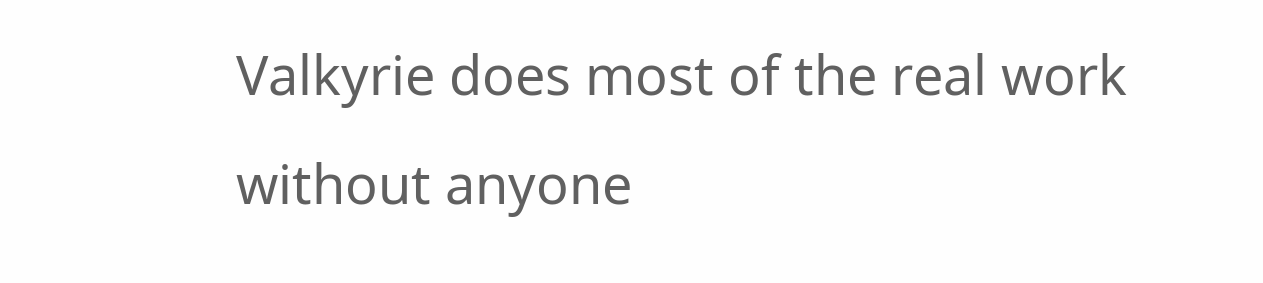Valkyrie does most of the real work without anyone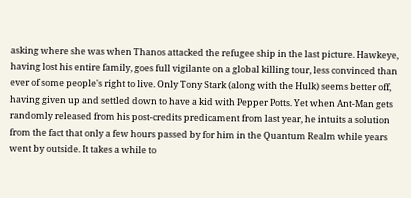asking where she was when Thanos attacked the refugee ship in the last picture. Hawkeye, having lost his entire family, goes full vigilante on a global killing tour, less convinced than ever of some people's right to live. Only Tony Stark (along with the Hulk) seems better off, having given up and settled down to have a kid with Pepper Potts. Yet when Ant-Man gets randomly released from his post-credits predicament from last year, he intuits a solution from the fact that only a few hours passed by for him in the Quantum Realm while years went by outside. It takes a while to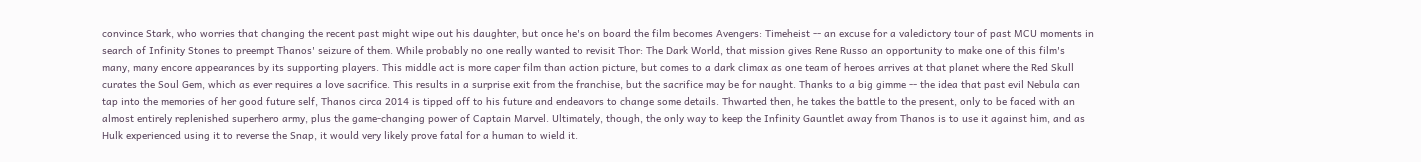convince Stark, who worries that changing the recent past might wipe out his daughter, but once he's on board the film becomes Avengers: Timeheist -- an excuse for a valedictory tour of past MCU moments in search of Infinity Stones to preempt Thanos' seizure of them. While probably no one really wanted to revisit Thor: The Dark World, that mission gives Rene Russo an opportunity to make one of this film's many, many encore appearances by its supporting players. This middle act is more caper film than action picture, but comes to a dark climax as one team of heroes arrives at that planet where the Red Skull curates the Soul Gem, which as ever requires a love sacrifice. This results in a surprise exit from the franchise, but the sacrifice may be for naught. Thanks to a big gimme -- the idea that past evil Nebula can tap into the memories of her good future self, Thanos circa 2014 is tipped off to his future and endeavors to change some details. Thwarted then, he takes the battle to the present, only to be faced with an almost entirely replenished superhero army, plus the game-changing power of Captain Marvel. Ultimately, though, the only way to keep the Infinity Gauntlet away from Thanos is to use it against him, and as Hulk experienced using it to reverse the Snap, it would very likely prove fatal for a human to wield it.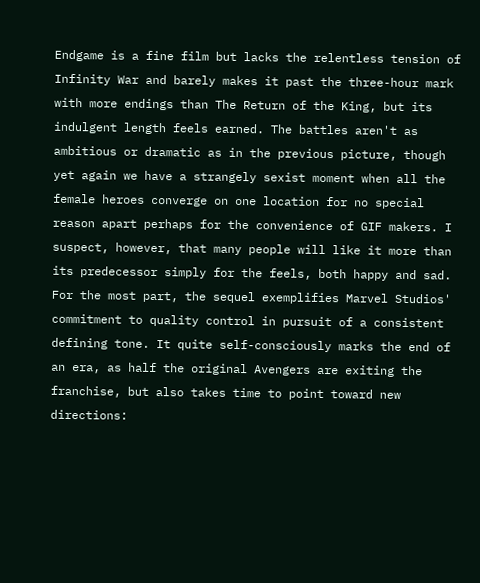Endgame is a fine film but lacks the relentless tension of Infinity War and barely makes it past the three-hour mark with more endings than The Return of the King, but its indulgent length feels earned. The battles aren't as ambitious or dramatic as in the previous picture, though yet again we have a strangely sexist moment when all the female heroes converge on one location for no special reason apart perhaps for the convenience of GIF makers. I suspect, however, that many people will like it more than its predecessor simply for the feels, both happy and sad. For the most part, the sequel exemplifies Marvel Studios' commitment to quality control in pursuit of a consistent defining tone. It quite self-consciously marks the end of an era, as half the original Avengers are exiting the franchise, but also takes time to point toward new directions: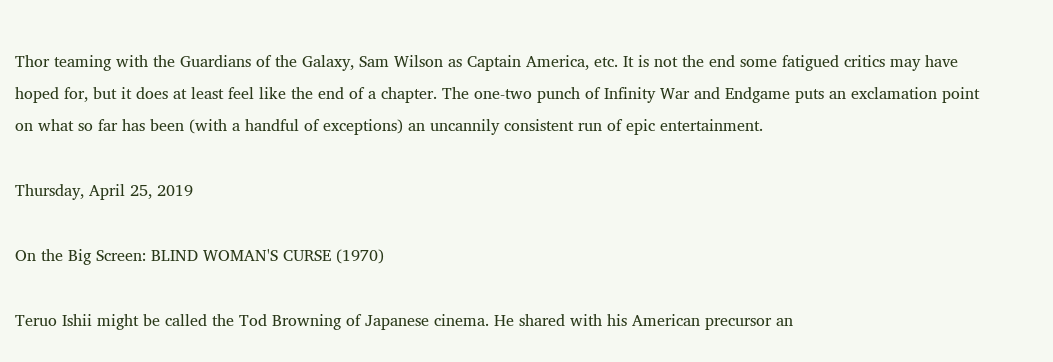Thor teaming with the Guardians of the Galaxy, Sam Wilson as Captain America, etc. It is not the end some fatigued critics may have hoped for, but it does at least feel like the end of a chapter. The one-two punch of Infinity War and Endgame puts an exclamation point on what so far has been (with a handful of exceptions) an uncannily consistent run of epic entertainment.

Thursday, April 25, 2019

On the Big Screen: BLIND WOMAN'S CURSE (1970)

Teruo Ishii might be called the Tod Browning of Japanese cinema. He shared with his American precursor an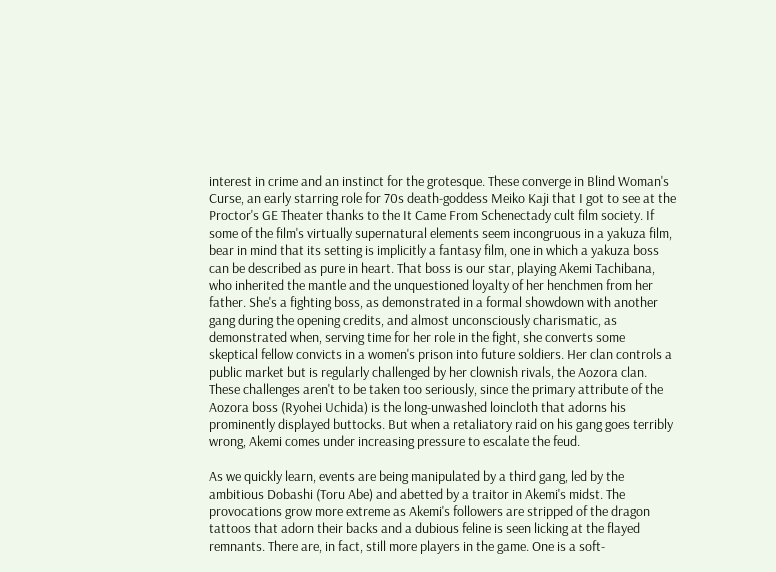interest in crime and an instinct for the grotesque. These converge in Blind Woman's Curse, an early starring role for 70s death-goddess Meiko Kaji that I got to see at the Proctor's GE Theater thanks to the It Came From Schenectady cult film society. If some of the film's virtually supernatural elements seem incongruous in a yakuza film, bear in mind that its setting is implicitly a fantasy film, one in which a yakuza boss can be described as pure in heart. That boss is our star, playing Akemi Tachibana, who inherited the mantle and the unquestioned loyalty of her henchmen from her father. She's a fighting boss, as demonstrated in a formal showdown with another gang during the opening credits, and almost unconsciously charismatic, as demonstrated when, serving time for her role in the fight, she converts some skeptical fellow convicts in a women's prison into future soldiers. Her clan controls a public market but is regularly challenged by her clownish rivals, the Aozora clan. These challenges aren't to be taken too seriously, since the primary attribute of the Aozora boss (Ryohei Uchida) is the long-unwashed loincloth that adorns his prominently displayed buttocks. But when a retaliatory raid on his gang goes terribly wrong, Akemi comes under increasing pressure to escalate the feud.

As we quickly learn, events are being manipulated by a third gang, led by the ambitious Dobashi (Toru Abe) and abetted by a traitor in Akemi's midst. The provocations grow more extreme as Akemi's followers are stripped of the dragon tattoos that adorn their backs and a dubious feline is seen licking at the flayed remnants. There are, in fact, still more players in the game. One is a soft-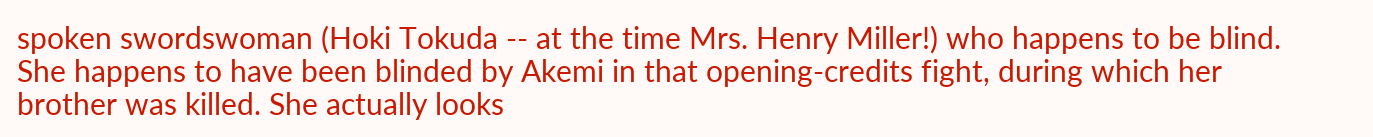spoken swordswoman (Hoki Tokuda -- at the time Mrs. Henry Miller!) who happens to be blind. She happens to have been blinded by Akemi in that opening-credits fight, during which her brother was killed. She actually looks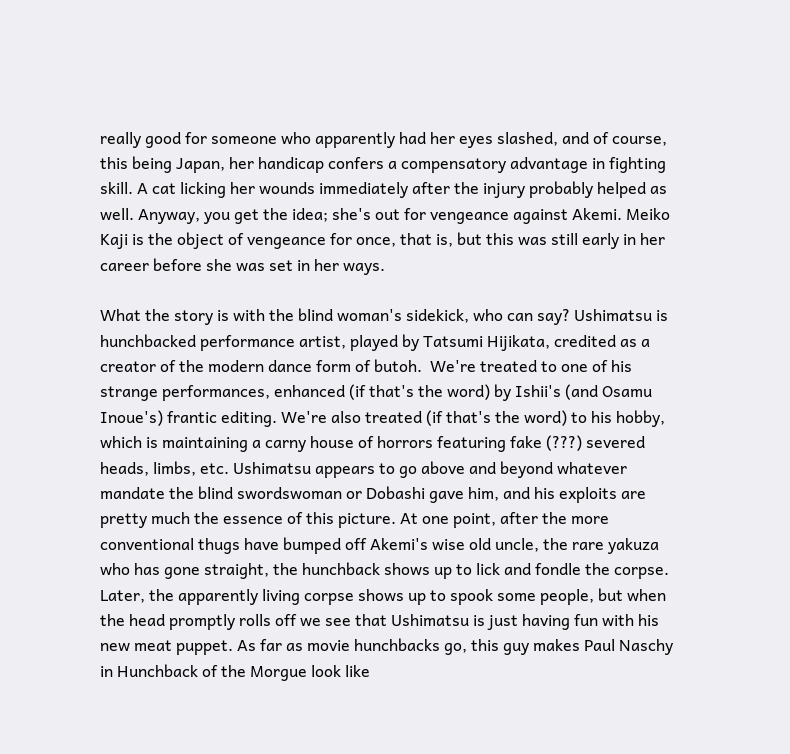really good for someone who apparently had her eyes slashed, and of course, this being Japan, her handicap confers a compensatory advantage in fighting skill. A cat licking her wounds immediately after the injury probably helped as well. Anyway, you get the idea; she's out for vengeance against Akemi. Meiko Kaji is the object of vengeance for once, that is, but this was still early in her career before she was set in her ways.

What the story is with the blind woman's sidekick, who can say? Ushimatsu is hunchbacked performance artist, played by Tatsumi Hijikata, credited as a creator of the modern dance form of butoh.  We're treated to one of his strange performances, enhanced (if that's the word) by Ishii's (and Osamu Inoue's) frantic editing. We're also treated (if that's the word) to his hobby, which is maintaining a carny house of horrors featuring fake (???) severed heads, limbs, etc. Ushimatsu appears to go above and beyond whatever mandate the blind swordswoman or Dobashi gave him, and his exploits are pretty much the essence of this picture. At one point, after the more conventional thugs have bumped off Akemi's wise old uncle, the rare yakuza who has gone straight, the hunchback shows up to lick and fondle the corpse. Later, the apparently living corpse shows up to spook some people, but when the head promptly rolls off we see that Ushimatsu is just having fun with his new meat puppet. As far as movie hunchbacks go, this guy makes Paul Naschy in Hunchback of the Morgue look like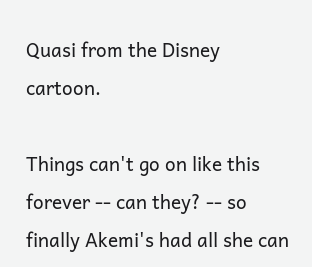Quasi from the Disney cartoon.

Things can't go on like this forever -- can they? -- so finally Akemi's had all she can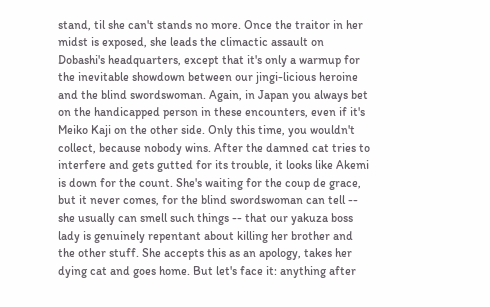stand, til she can't stands no more. Once the traitor in her midst is exposed, she leads the climactic assault on Dobashi's headquarters, except that it's only a warmup for the inevitable showdown between our jingi-licious heroine and the blind swordswoman. Again, in Japan you always bet on the handicapped person in these encounters, even if it's Meiko Kaji on the other side. Only this time, you wouldn't collect, because nobody wins. After the damned cat tries to interfere and gets gutted for its trouble, it looks like Akemi is down for the count. She's waiting for the coup de grace, but it never comes, for the blind swordswoman can tell -- she usually can smell such things -- that our yakuza boss lady is genuinely repentant about killing her brother and the other stuff. She accepts this as an apology, takes her dying cat and goes home. But let's face it: anything after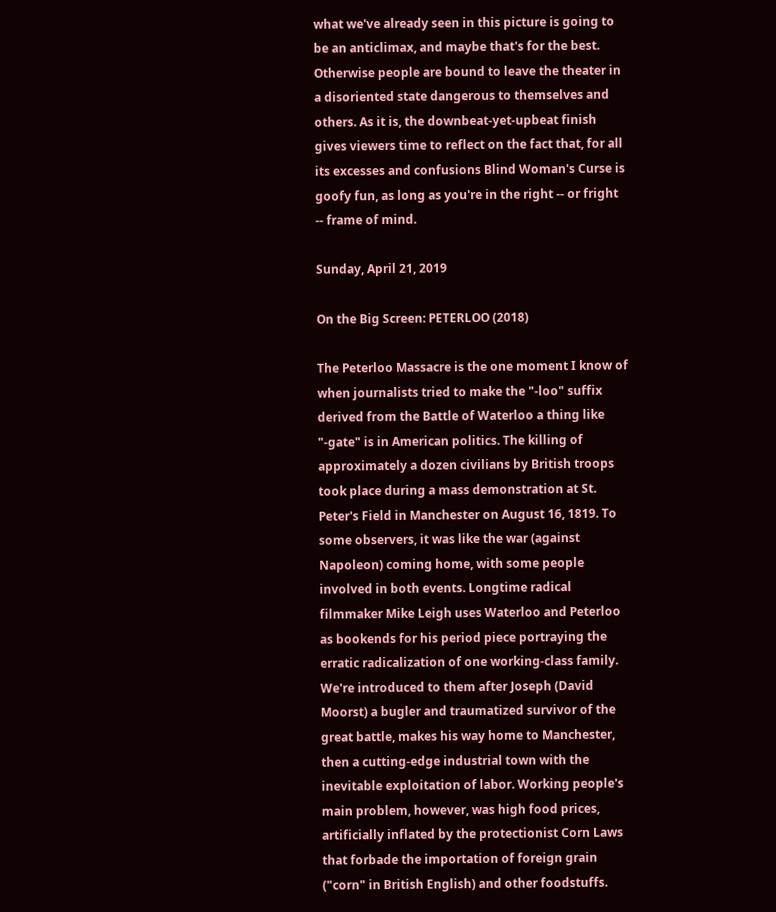what we've already seen in this picture is going to be an anticlimax, and maybe that's for the best. Otherwise people are bound to leave the theater in a disoriented state dangerous to themselves and others. As it is, the downbeat-yet-upbeat finish gives viewers time to reflect on the fact that, for all its excesses and confusions Blind Woman's Curse is goofy fun, as long as you're in the right -- or fright -- frame of mind.

Sunday, April 21, 2019

On the Big Screen: PETERLOO (2018)

The Peterloo Massacre is the one moment I know of when journalists tried to make the "-loo" suffix derived from the Battle of Waterloo a thing like "-gate" is in American politics. The killing of approximately a dozen civilians by British troops took place during a mass demonstration at St. Peter's Field in Manchester on August 16, 1819. To some observers, it was like the war (against Napoleon) coming home, with some people involved in both events. Longtime radical filmmaker Mike Leigh uses Waterloo and Peterloo as bookends for his period piece portraying the erratic radicalization of one working-class family. We're introduced to them after Joseph (David Moorst) a bugler and traumatized survivor of the great battle, makes his way home to Manchester, then a cutting-edge industrial town with the inevitable exploitation of labor. Working people's main problem, however, was high food prices, artificially inflated by the protectionist Corn Laws that forbade the importation of foreign grain ("corn" in British English) and other foodstuffs.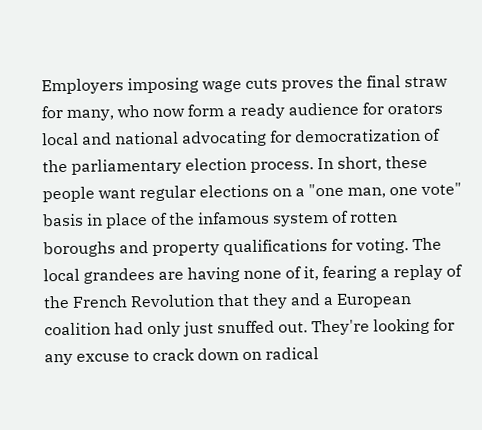Employers imposing wage cuts proves the final straw for many, who now form a ready audience for orators local and national advocating for democratization of the parliamentary election process. In short, these people want regular elections on a "one man, one vote" basis in place of the infamous system of rotten boroughs and property qualifications for voting. The local grandees are having none of it, fearing a replay of the French Revolution that they and a European coalition had only just snuffed out. They're looking for any excuse to crack down on radical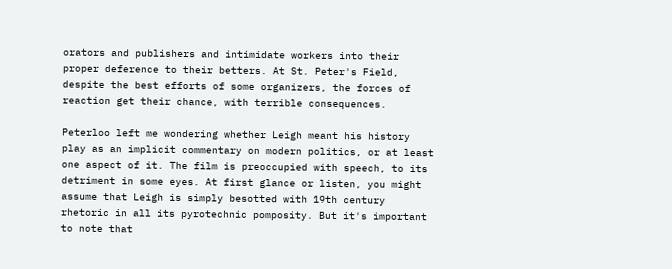orators and publishers and intimidate workers into their proper deference to their betters. At St. Peter's Field, despite the best efforts of some organizers, the forces of reaction get their chance, with terrible consequences.

Peterloo left me wondering whether Leigh meant his history play as an implicit commentary on modern politics, or at least one aspect of it. The film is preoccupied with speech, to its detriment in some eyes. At first glance or listen, you might assume that Leigh is simply besotted with 19th century rhetoric in all its pyrotechnic pomposity. But it's important to note that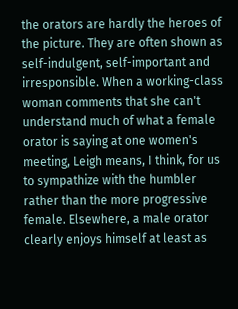the orators are hardly the heroes of the picture. They are often shown as self-indulgent, self-important and irresponsible. When a working-class woman comments that she can't understand much of what a female orator is saying at one women's meeting, Leigh means, I think, for us to sympathize with the humbler rather than the more progressive female. Elsewhere, a male orator clearly enjoys himself at least as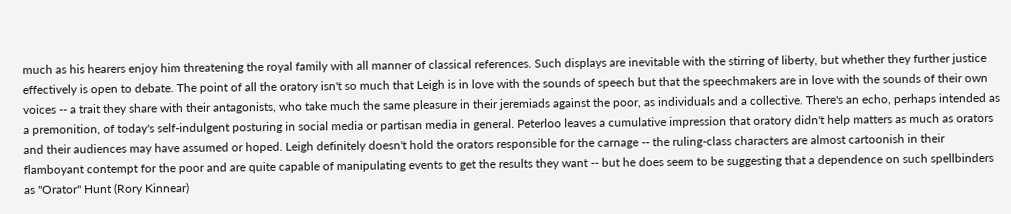much as his hearers enjoy him threatening the royal family with all manner of classical references. Such displays are inevitable with the stirring of liberty, but whether they further justice effectively is open to debate. The point of all the oratory isn't so much that Leigh is in love with the sounds of speech but that the speechmakers are in love with the sounds of their own voices -- a trait they share with their antagonists, who take much the same pleasure in their jeremiads against the poor, as individuals and a collective. There's an echo, perhaps intended as a premonition, of today's self-indulgent posturing in social media or partisan media in general. Peterloo leaves a cumulative impression that oratory didn't help matters as much as orators and their audiences may have assumed or hoped. Leigh definitely doesn't hold the orators responsible for the carnage -- the ruling-class characters are almost cartoonish in their flamboyant contempt for the poor and are quite capable of manipulating events to get the results they want -- but he does seem to be suggesting that a dependence on such spellbinders as "Orator" Hunt (Rory Kinnear)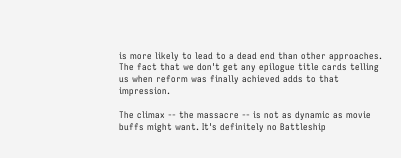is more likely to lead to a dead end than other approaches. The fact that we don't get any epilogue title cards telling us when reform was finally achieved adds to that impression.

The climax -- the massacre -- is not as dynamic as movie buffs might want. It's definitely no Battleship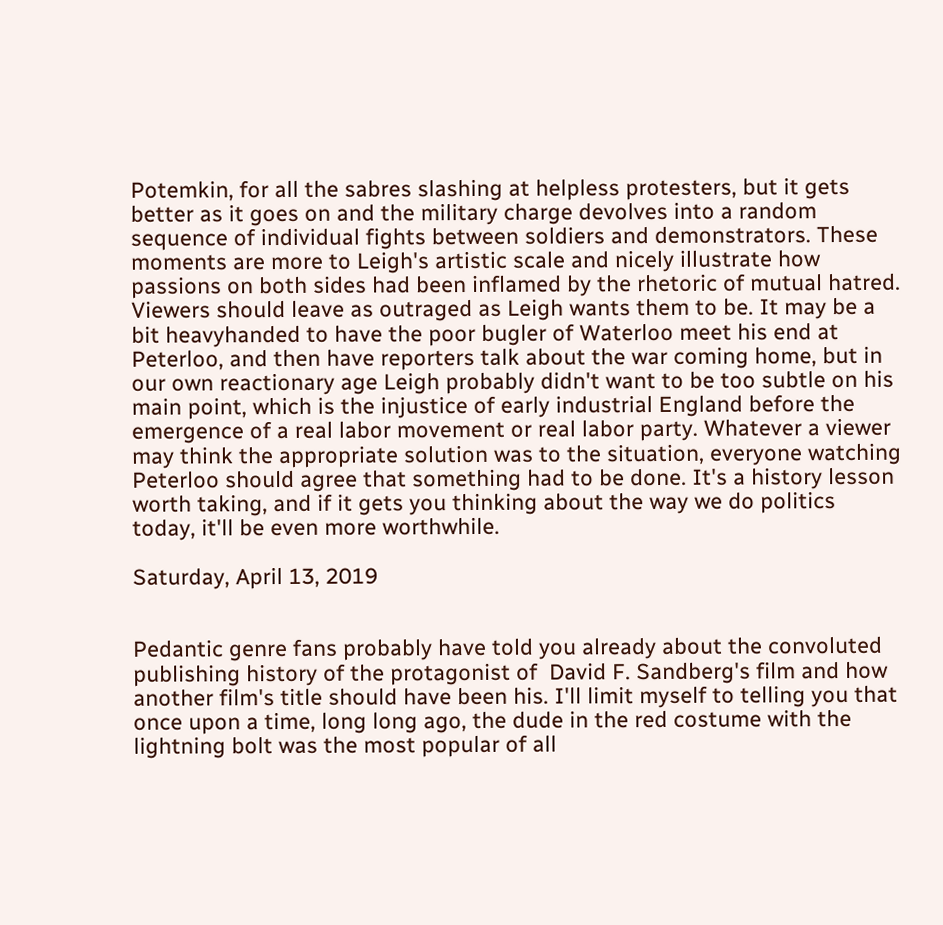Potemkin, for all the sabres slashing at helpless protesters, but it gets better as it goes on and the military charge devolves into a random sequence of individual fights between soldiers and demonstrators. These moments are more to Leigh's artistic scale and nicely illustrate how passions on both sides had been inflamed by the rhetoric of mutual hatred. Viewers should leave as outraged as Leigh wants them to be. It may be a bit heavyhanded to have the poor bugler of Waterloo meet his end at Peterloo, and then have reporters talk about the war coming home, but in our own reactionary age Leigh probably didn't want to be too subtle on his main point, which is the injustice of early industrial England before the emergence of a real labor movement or real labor party. Whatever a viewer may think the appropriate solution was to the situation, everyone watching Peterloo should agree that something had to be done. It's a history lesson worth taking, and if it gets you thinking about the way we do politics today, it'll be even more worthwhile.

Saturday, April 13, 2019


Pedantic genre fans probably have told you already about the convoluted publishing history of the protagonist of  David F. Sandberg's film and how another film's title should have been his. I'll limit myself to telling you that once upon a time, long long ago, the dude in the red costume with the lightning bolt was the most popular of all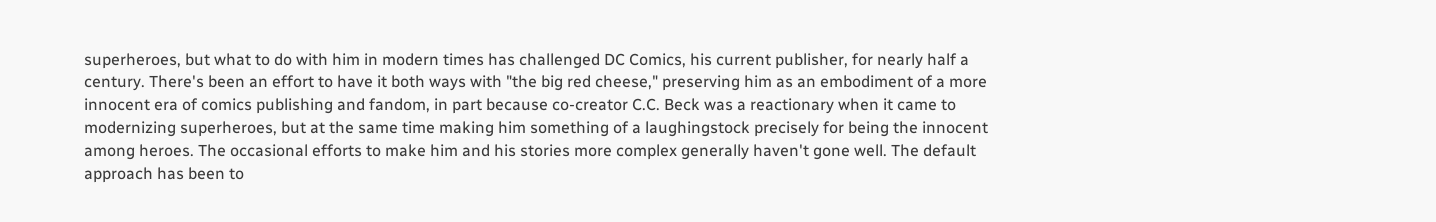superheroes, but what to do with him in modern times has challenged DC Comics, his current publisher, for nearly half a century. There's been an effort to have it both ways with "the big red cheese," preserving him as an embodiment of a more innocent era of comics publishing and fandom, in part because co-creator C.C. Beck was a reactionary when it came to modernizing superheroes, but at the same time making him something of a laughingstock precisely for being the innocent among heroes. The occasional efforts to make him and his stories more complex generally haven't gone well. The default approach has been to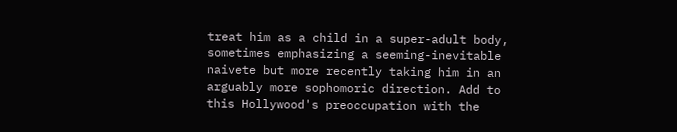treat him as a child in a super-adult body, sometimes emphasizing a seeming-inevitable naivete but more recently taking him in an arguably more sophomoric direction. Add to this Hollywood's preoccupation with the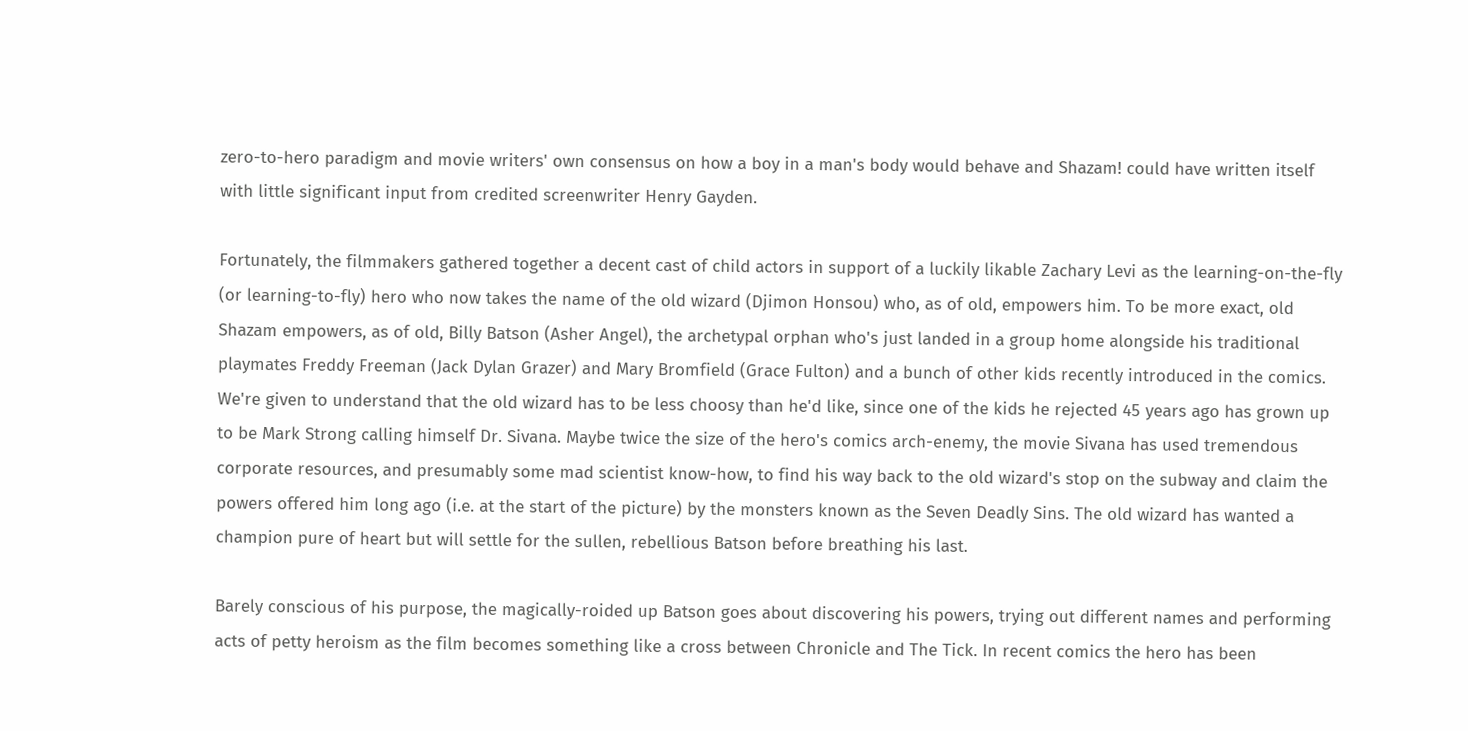zero-to-hero paradigm and movie writers' own consensus on how a boy in a man's body would behave and Shazam! could have written itself with little significant input from credited screenwriter Henry Gayden.

Fortunately, the filmmakers gathered together a decent cast of child actors in support of a luckily likable Zachary Levi as the learning-on-the-fly (or learning-to-fly) hero who now takes the name of the old wizard (Djimon Honsou) who, as of old, empowers him. To be more exact, old Shazam empowers, as of old, Billy Batson (Asher Angel), the archetypal orphan who's just landed in a group home alongside his traditional playmates Freddy Freeman (Jack Dylan Grazer) and Mary Bromfield (Grace Fulton) and a bunch of other kids recently introduced in the comics. We're given to understand that the old wizard has to be less choosy than he'd like, since one of the kids he rejected 45 years ago has grown up to be Mark Strong calling himself Dr. Sivana. Maybe twice the size of the hero's comics arch-enemy, the movie Sivana has used tremendous corporate resources, and presumably some mad scientist know-how, to find his way back to the old wizard's stop on the subway and claim the powers offered him long ago (i.e. at the start of the picture) by the monsters known as the Seven Deadly Sins. The old wizard has wanted a champion pure of heart but will settle for the sullen, rebellious Batson before breathing his last.

Barely conscious of his purpose, the magically-roided up Batson goes about discovering his powers, trying out different names and performing acts of petty heroism as the film becomes something like a cross between Chronicle and The Tick. In recent comics the hero has been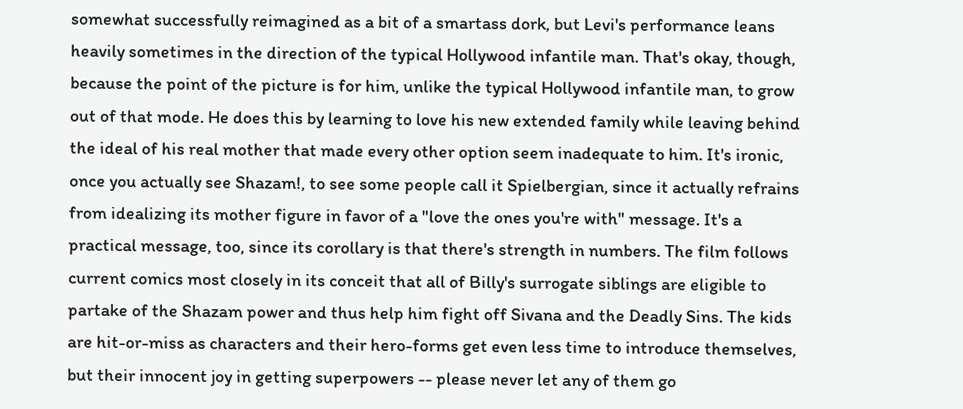somewhat successfully reimagined as a bit of a smartass dork, but Levi's performance leans heavily sometimes in the direction of the typical Hollywood infantile man. That's okay, though, because the point of the picture is for him, unlike the typical Hollywood infantile man, to grow out of that mode. He does this by learning to love his new extended family while leaving behind the ideal of his real mother that made every other option seem inadequate to him. It's ironic, once you actually see Shazam!, to see some people call it Spielbergian, since it actually refrains from idealizing its mother figure in favor of a "love the ones you're with" message. It's a practical message, too, since its corollary is that there's strength in numbers. The film follows current comics most closely in its conceit that all of Billy's surrogate siblings are eligible to partake of the Shazam power and thus help him fight off Sivana and the Deadly Sins. The kids are hit-or-miss as characters and their hero-forms get even less time to introduce themselves, but their innocent joy in getting superpowers -- please never let any of them go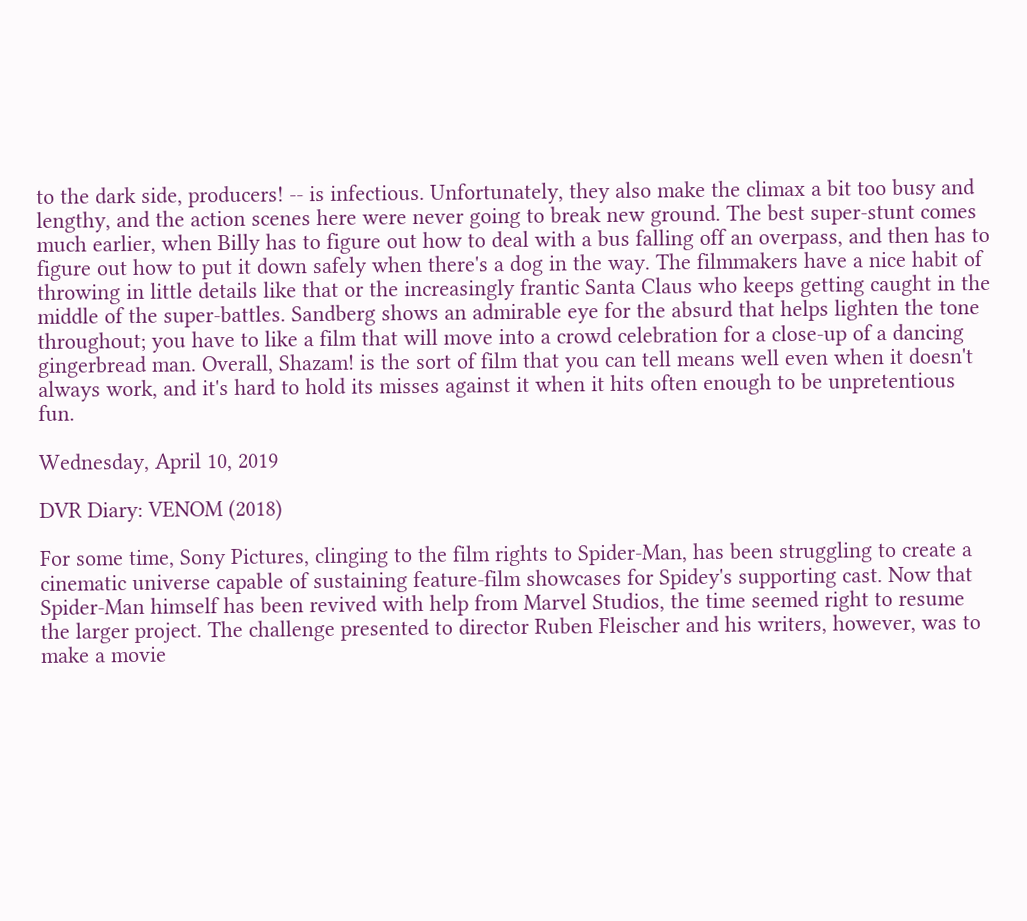to the dark side, producers! -- is infectious. Unfortunately, they also make the climax a bit too busy and lengthy, and the action scenes here were never going to break new ground. The best super-stunt comes much earlier, when Billy has to figure out how to deal with a bus falling off an overpass, and then has to figure out how to put it down safely when there's a dog in the way. The filmmakers have a nice habit of throwing in little details like that or the increasingly frantic Santa Claus who keeps getting caught in the middle of the super-battles. Sandberg shows an admirable eye for the absurd that helps lighten the tone throughout; you have to like a film that will move into a crowd celebration for a close-up of a dancing gingerbread man. Overall, Shazam! is the sort of film that you can tell means well even when it doesn't always work, and it's hard to hold its misses against it when it hits often enough to be unpretentious fun.

Wednesday, April 10, 2019

DVR Diary: VENOM (2018)

For some time, Sony Pictures, clinging to the film rights to Spider-Man, has been struggling to create a cinematic universe capable of sustaining feature-film showcases for Spidey's supporting cast. Now that Spider-Man himself has been revived with help from Marvel Studios, the time seemed right to resume the larger project. The challenge presented to director Ruben Fleischer and his writers, however, was to make a movie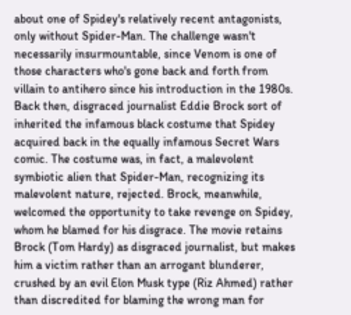about one of Spidey's relatively recent antagonists, only without Spider-Man. The challenge wasn't necessarily insurmountable, since Venom is one of those characters who's gone back and forth from villain to antihero since his introduction in the 1980s. Back then, disgraced journalist Eddie Brock sort of inherited the infamous black costume that Spidey acquired back in the equally infamous Secret Wars comic. The costume was, in fact, a malevolent symbiotic alien that Spider-Man, recognizing its malevolent nature, rejected. Brock, meanwhile, welcomed the opportunity to take revenge on Spidey, whom he blamed for his disgrace. The movie retains Brock (Tom Hardy) as disgraced journalist, but makes him a victim rather than an arrogant blunderer, crushed by an evil Elon Musk type (Riz Ahmed) rather than discredited for blaming the wrong man for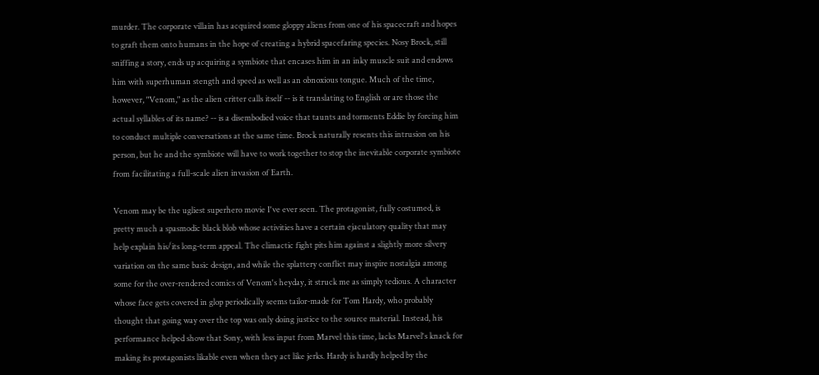murder. The corporate villain has acquired some gloppy aliens from one of his spacecraft and hopes to graft them onto humans in the hope of creating a hybrid spacefaring species. Nosy Brock, still sniffing a story, ends up acquiring a symbiote that encases him in an inky muscle suit and endows him with superhuman stength and speed as well as an obnoxious tongue. Much of the time, however, "Venom," as the alien critter calls itself -- is it translating to English or are those the actual syllables of its name? -- is a disembodied voice that taunts and torments Eddie by forcing him to conduct multiple conversations at the same time. Brock naturally resents this intrusion on his person, but he and the symbiote will have to work together to stop the inevitable corporate symbiote from facilitating a full-scale alien invasion of Earth.

Venom may be the ugliest superhero movie I've ever seen. The protagonist, fully costumed, is pretty much a spasmodic black blob whose activities have a certain ejaculatory quality that may help explain his/its long-term appeal. The climactic fight pits him against a slightly more silvery variation on the same basic design, and while the splattery conflict may inspire nostalgia among some for the over-rendered comics of Venom's heyday, it struck me as simply tedious. A character whose face gets covered in glop periodically seems tailor-made for Tom Hardy, who probably thought that going way over the top was only doing justice to the source material. Instead, his performance helped show that Sony, with less input from Marvel this time, lacks Marvel's knack for making its protagonists likable even when they act like jerks. Hardy is hardly helped by the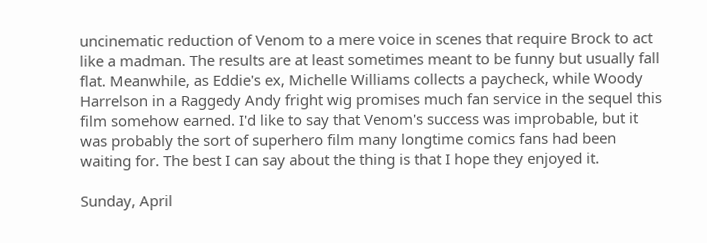uncinematic reduction of Venom to a mere voice in scenes that require Brock to act like a madman. The results are at least sometimes meant to be funny but usually fall flat. Meanwhile, as Eddie's ex, Michelle Williams collects a paycheck, while Woody Harrelson in a Raggedy Andy fright wig promises much fan service in the sequel this film somehow earned. I'd like to say that Venom's success was improbable, but it was probably the sort of superhero film many longtime comics fans had been waiting for. The best I can say about the thing is that I hope they enjoyed it.

Sunday, April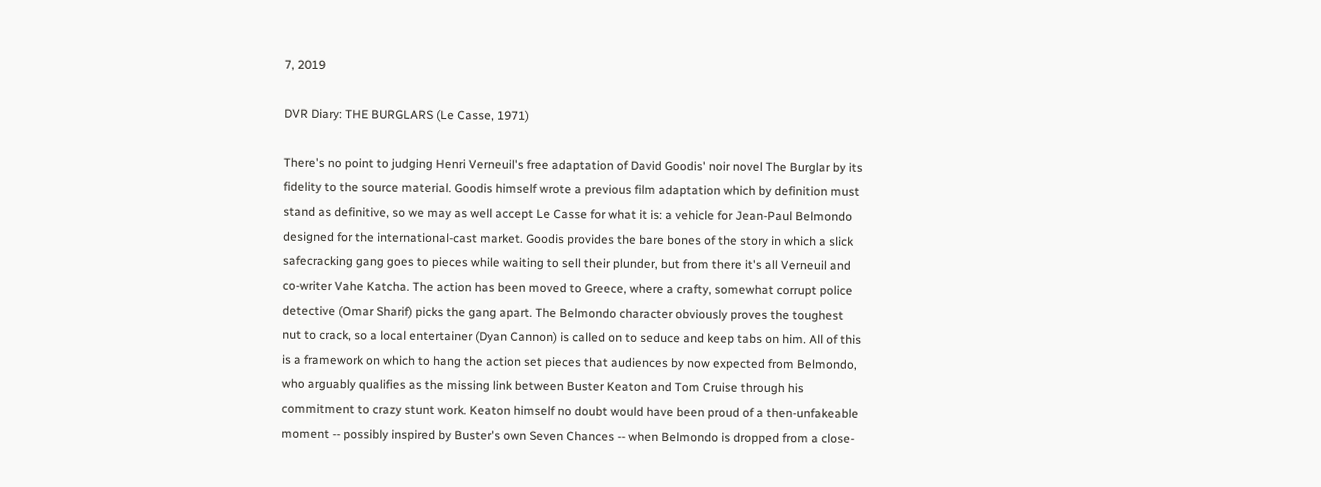7, 2019

DVR Diary: THE BURGLARS (Le Casse, 1971)

There's no point to judging Henri Verneuil's free adaptation of David Goodis' noir novel The Burglar by its fidelity to the source material. Goodis himself wrote a previous film adaptation which by definition must stand as definitive, so we may as well accept Le Casse for what it is: a vehicle for Jean-Paul Belmondo designed for the international-cast market. Goodis provides the bare bones of the story in which a slick safecracking gang goes to pieces while waiting to sell their plunder, but from there it's all Verneuil and co-writer Vahe Katcha. The action has been moved to Greece, where a crafty, somewhat corrupt police detective (Omar Sharif) picks the gang apart. The Belmondo character obviously proves the toughest nut to crack, so a local entertainer (Dyan Cannon) is called on to seduce and keep tabs on him. All of this is a framework on which to hang the action set pieces that audiences by now expected from Belmondo, who arguably qualifies as the missing link between Buster Keaton and Tom Cruise through his commitment to crazy stunt work. Keaton himself no doubt would have been proud of a then-unfakeable moment -- possibly inspired by Buster's own Seven Chances -- when Belmondo is dropped from a close-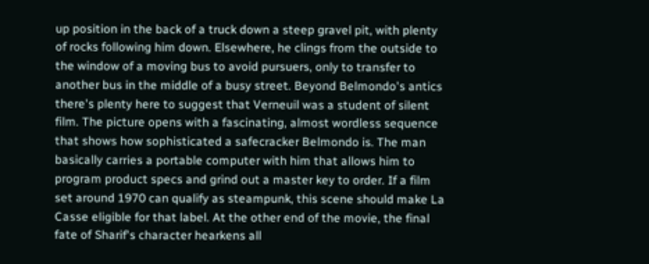up position in the back of a truck down a steep gravel pit, with plenty of rocks following him down. Elsewhere, he clings from the outside to the window of a moving bus to avoid pursuers, only to transfer to another bus in the middle of a busy street. Beyond Belmondo's antics there's plenty here to suggest that Verneuil was a student of silent film. The picture opens with a fascinating, almost wordless sequence that shows how sophisticated a safecracker Belmondo is. The man basically carries a portable computer with him that allows him to program product specs and grind out a master key to order. If a film set around 1970 can qualify as steampunk, this scene should make La Casse eligible for that label. At the other end of the movie, the final fate of Sharif's character hearkens all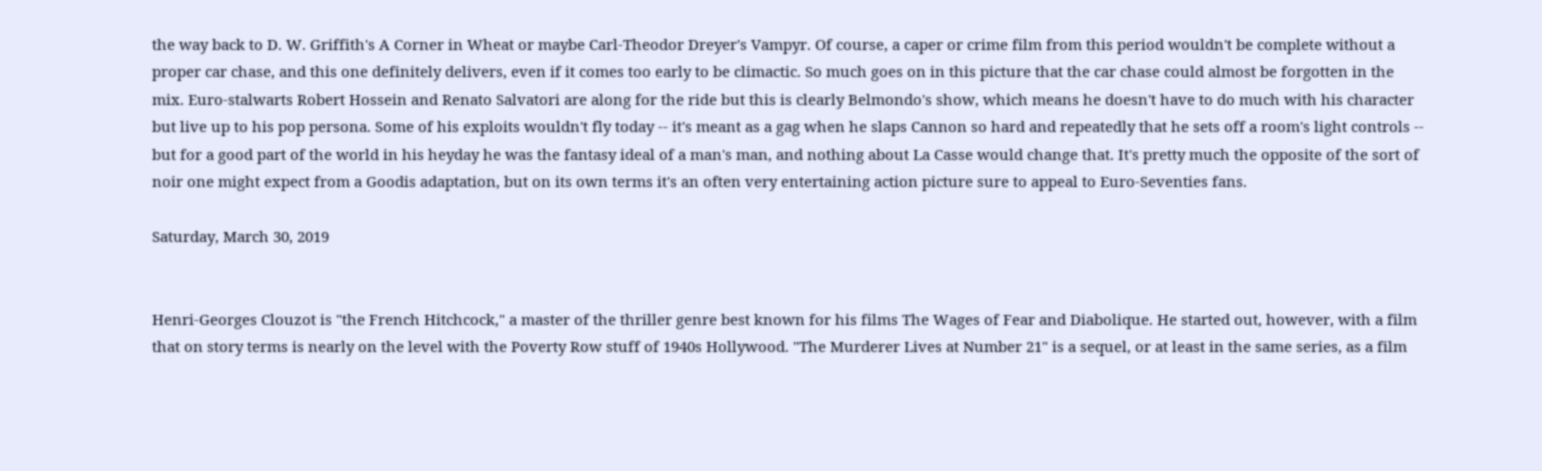the way back to D. W. Griffith's A Corner in Wheat or maybe Carl-Theodor Dreyer's Vampyr. Of course, a caper or crime film from this period wouldn't be complete without a proper car chase, and this one definitely delivers, even if it comes too early to be climactic. So much goes on in this picture that the car chase could almost be forgotten in the mix. Euro-stalwarts Robert Hossein and Renato Salvatori are along for the ride but this is clearly Belmondo's show, which means he doesn't have to do much with his character but live up to his pop persona. Some of his exploits wouldn't fly today -- it's meant as a gag when he slaps Cannon so hard and repeatedly that he sets off a room's light controls -- but for a good part of the world in his heyday he was the fantasy ideal of a man's man, and nothing about La Casse would change that. It's pretty much the opposite of the sort of noir one might expect from a Goodis adaptation, but on its own terms it's an often very entertaining action picture sure to appeal to Euro-Seventies fans.

Saturday, March 30, 2019


Henri-Georges Clouzot is "the French Hitchcock," a master of the thriller genre best known for his films The Wages of Fear and Diabolique. He started out, however, with a film that on story terms is nearly on the level with the Poverty Row stuff of 1940s Hollywood. "The Murderer Lives at Number 21" is a sequel, or at least in the same series, as a film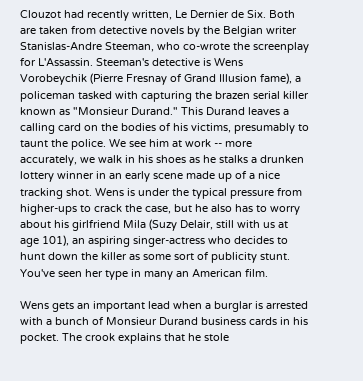Clouzot had recently written, Le Dernier de Six. Both are taken from detective novels by the Belgian writer Stanislas-Andre Steeman, who co-wrote the screenplay for L'Assassin. Steeman's detective is Wens Vorobeychik (Pierre Fresnay of Grand Illusion fame), a policeman tasked with capturing the brazen serial killer known as "Monsieur Durand." This Durand leaves a calling card on the bodies of his victims, presumably to taunt the police. We see him at work -- more accurately, we walk in his shoes as he stalks a drunken lottery winner in an early scene made up of a nice tracking shot. Wens is under the typical pressure from higher-ups to crack the case, but he also has to worry about his girlfriend Mila (Suzy Delair, still with us at age 101), an aspiring singer-actress who decides to hunt down the killer as some sort of publicity stunt. You've seen her type in many an American film.

Wens gets an important lead when a burglar is arrested with a bunch of Monsieur Durand business cards in his pocket. The crook explains that he stole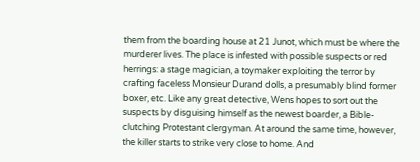them from the boarding house at 21 Junot, which must be where the murderer lives. The place is infested with possible suspects or red herrings: a stage magician, a toymaker exploiting the terror by crafting faceless Monsieur Durand dolls, a presumably blind former boxer, etc. Like any great detective, Wens hopes to sort out the suspects by disguising himself as the newest boarder, a Bible-clutching Protestant clergyman. At around the same time, however, the killer starts to strike very close to home. And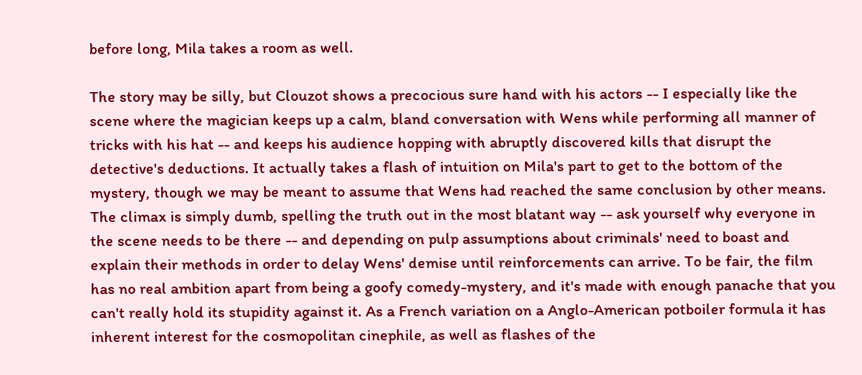before long, Mila takes a room as well.

The story may be silly, but Clouzot shows a precocious sure hand with his actors -- I especially like the scene where the magician keeps up a calm, bland conversation with Wens while performing all manner of tricks with his hat -- and keeps his audience hopping with abruptly discovered kills that disrupt the detective's deductions. It actually takes a flash of intuition on Mila's part to get to the bottom of the mystery, though we may be meant to assume that Wens had reached the same conclusion by other means. The climax is simply dumb, spelling the truth out in the most blatant way -- ask yourself why everyone in the scene needs to be there -- and depending on pulp assumptions about criminals' need to boast and explain their methods in order to delay Wens' demise until reinforcements can arrive. To be fair, the film has no real ambition apart from being a goofy comedy-mystery, and it's made with enough panache that you can't really hold its stupidity against it. As a French variation on a Anglo-American potboiler formula it has inherent interest for the cosmopolitan cinephile, as well as flashes of the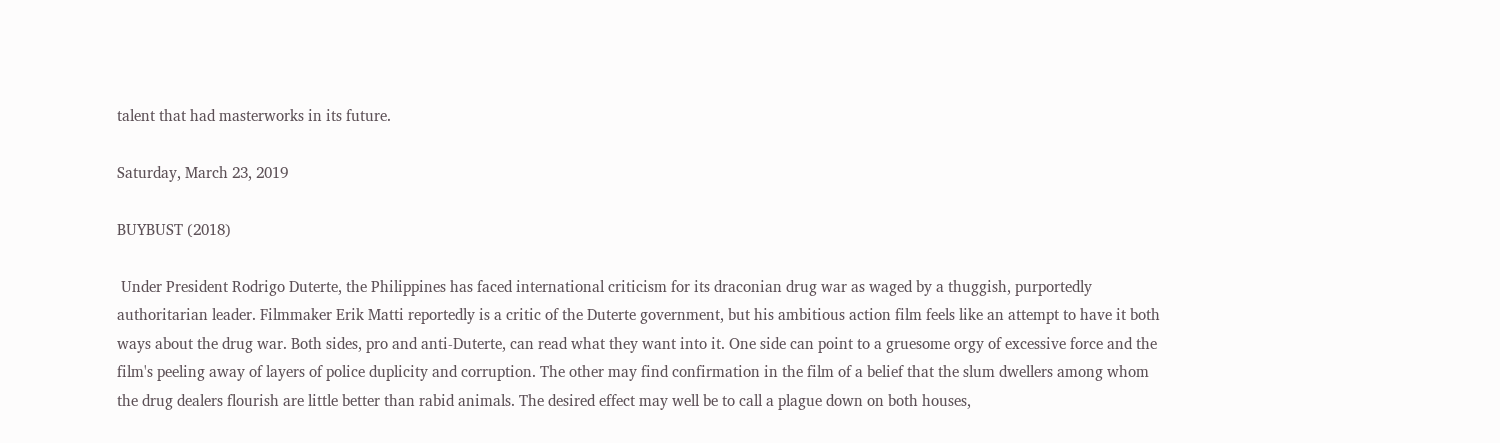talent that had masterworks in its future.

Saturday, March 23, 2019

BUYBUST (2018)

 Under President Rodrigo Duterte, the Philippines has faced international criticism for its draconian drug war as waged by a thuggish, purportedly authoritarian leader. Filmmaker Erik Matti reportedly is a critic of the Duterte government, but his ambitious action film feels like an attempt to have it both ways about the drug war. Both sides, pro and anti-Duterte, can read what they want into it. One side can point to a gruesome orgy of excessive force and the film's peeling away of layers of police duplicity and corruption. The other may find confirmation in the film of a belief that the slum dwellers among whom the drug dealers flourish are little better than rabid animals. The desired effect may well be to call a plague down on both houses,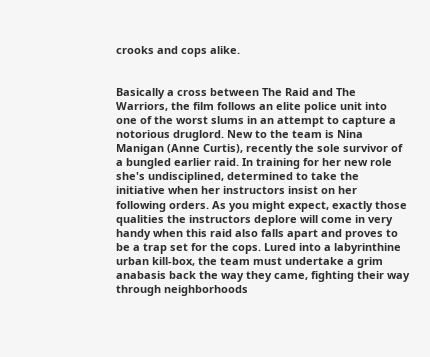crooks and cops alike.


Basically a cross between The Raid and The Warriors, the film follows an elite police unit into one of the worst slums in an attempt to capture a notorious druglord. New to the team is Nina Manigan (Anne Curtis), recently the sole survivor of a bungled earlier raid. In training for her new role she's undisciplined, determined to take the initiative when her instructors insist on her following orders. As you might expect, exactly those qualities the instructors deplore will come in very handy when this raid also falls apart and proves to be a trap set for the cops. Lured into a labyrinthine urban kill-box, the team must undertake a grim anabasis back the way they came, fighting their way through neighborhoods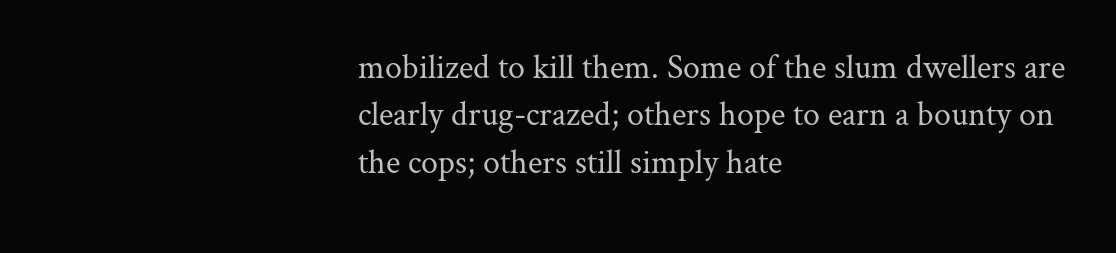mobilized to kill them. Some of the slum dwellers are clearly drug-crazed; others hope to earn a bounty on the cops; others still simply hate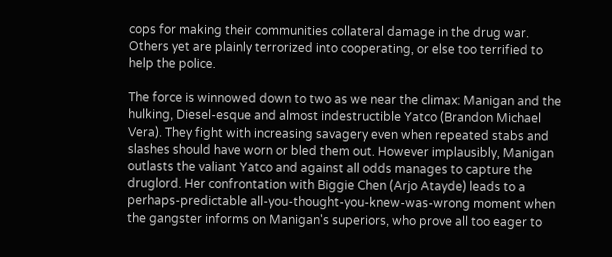cops for making their communities collateral damage in the drug war. Others yet are plainly terrorized into cooperating, or else too terrified to help the police.

The force is winnowed down to two as we near the climax: Manigan and the hulking, Diesel-esque and almost indestructible Yatco (Brandon Michael Vera). They fight with increasing savagery even when repeated stabs and slashes should have worn or bled them out. However implausibly, Manigan outlasts the valiant Yatco and against all odds manages to capture the druglord. Her confrontation with Biggie Chen (Arjo Atayde) leads to a perhaps-predictable all-you-thought-you-knew-was-wrong moment when the gangster informs on Manigan's superiors, who prove all too eager to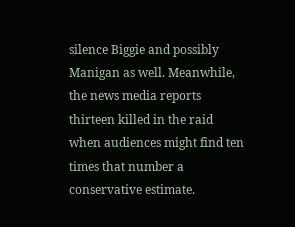silence Biggie and possibly Manigan as well. Meanwhile, the news media reports thirteen killed in the raid when audiences might find ten times that number a conservative estimate.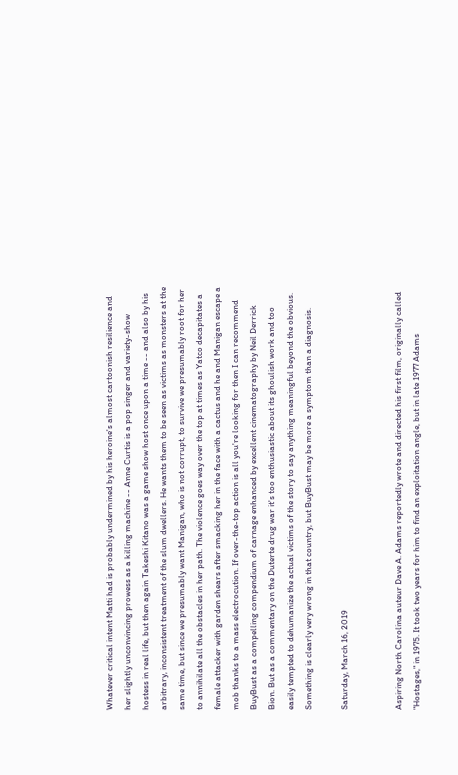Whatever critical intent Matti had is probably undermined by his heroine's almost cartoonish resilience and her slightly unconvincing prowess as a killing machine -- Anne Curtis is a pop singer and variety-show hostess in real life, but then again Takeshi Kitano was a game show host once upon a time -- and also by his arbitrary, inconsistent treatment of the slum dwellers. He wants them to be seen as victims as monsters at the same time, but since we presumably want Manigan, who is not corrupt, to survive we presumably root for her to annihilate all the obstacles in her path. The violence goes way over the top at times as Yatco decapitates a female attacker with garden shears after smacking her in the face with a cactus and he and Manigan escape a mob thanks to a mass electrocution. If over-the-top action is all you're looking for then I can recommend BuyBust as a compelling compendium of carnage enhanced by excellent cinematography by Neil Derrick Bion. But as a commentary on the Duterte drug war it's too enthusiastic about its ghoulish work and too easily tempted to dehumanize the actual victims of the story to say anything meaningful beyond the obvious. Something is clearly very wrong in that country, but BuyBust may be more a symptom than a diagnosis.

Saturday, March 16, 2019


Aspiring North Carolina auteur Dave A. Adams reportedly wrote and directed his first film, originally called "Hostages," in 1975. It took two years for him to find an exploitation angle, but in late 1977 Adams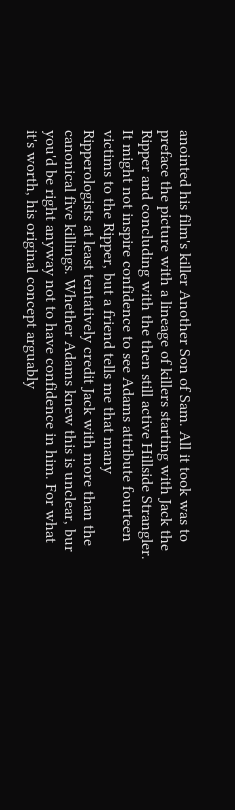anointed his film's killer Another Son of Sam. All it took was to preface the picture with a lineage of killers starting with Jack the Ripper and concluding with the then still active Hillside Strangler. It might not inspire confidence to see Adams attribute fourteen victims to the Ripper, but a friend tells me that many Ripperologists at least tentatively credit Jack with more than the canonical five killings. Whether Adams knew this is unclear, bur you'd be right anyway not to have confidence in him. For what it's worth, his original concept arguably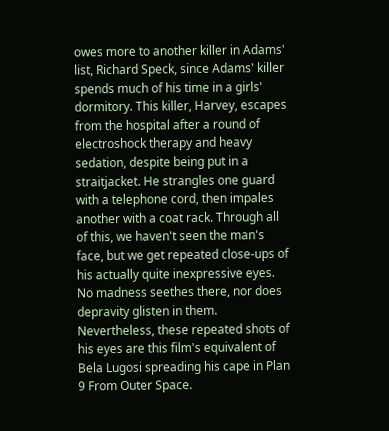owes more to another killer in Adams' list, Richard Speck, since Adams' killer spends much of his time in a girls' dormitory. This killer, Harvey, escapes from the hospital after a round of electroshock therapy and heavy sedation, despite being put in a straitjacket. He strangles one guard with a telephone cord, then impales another with a coat rack. Through all of this, we haven't seen the man's face, but we get repeated close-ups of his actually quite inexpressive eyes. No madness seethes there, nor does depravity glisten in them. Nevertheless, these repeated shots of his eyes are this film's equivalent of Bela Lugosi spreading his cape in Plan 9 From Outer Space.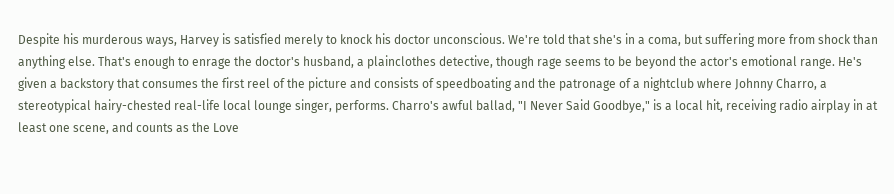Despite his murderous ways, Harvey is satisfied merely to knock his doctor unconscious. We're told that she's in a coma, but suffering more from shock than anything else. That's enough to enrage the doctor's husband, a plainclothes detective, though rage seems to be beyond the actor's emotional range. He's given a backstory that consumes the first reel of the picture and consists of speedboating and the patronage of a nightclub where Johnny Charro, a stereotypical hairy-chested real-life local lounge singer, performs. Charro's awful ballad, "I Never Said Goodbye," is a local hit, receiving radio airplay in at least one scene, and counts as the Love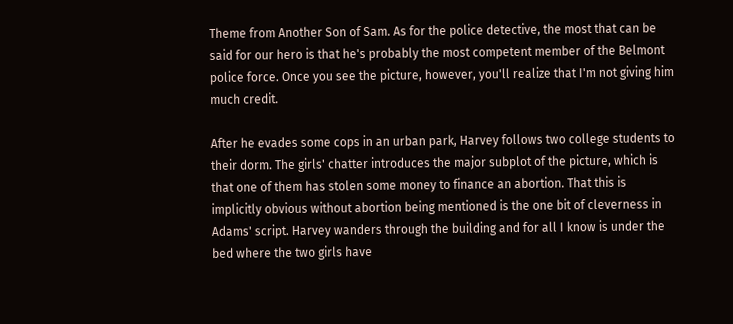Theme from Another Son of Sam. As for the police detective, the most that can be said for our hero is that he's probably the most competent member of the Belmont police force. Once you see the picture, however, you'll realize that I'm not giving him much credit.

After he evades some cops in an urban park, Harvey follows two college students to their dorm. The girls' chatter introduces the major subplot of the picture, which is that one of them has stolen some money to finance an abortion. That this is implicitly obvious without abortion being mentioned is the one bit of cleverness in Adams' script. Harvey wanders through the building and for all I know is under the bed where the two girls have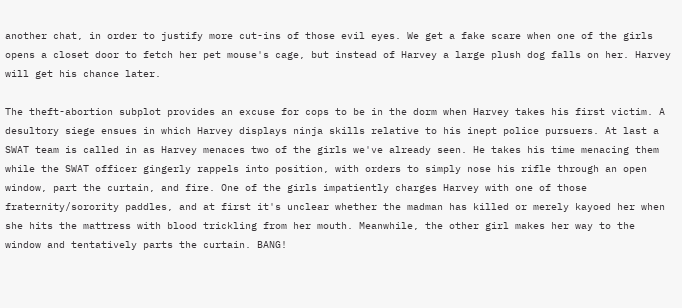another chat, in order to justify more cut-ins of those evil eyes. We get a fake scare when one of the girls opens a closet door to fetch her pet mouse's cage, but instead of Harvey a large plush dog falls on her. Harvey will get his chance later.

The theft-abortion subplot provides an excuse for cops to be in the dorm when Harvey takes his first victim. A desultory siege ensues in which Harvey displays ninja skills relative to his inept police pursuers. At last a SWAT team is called in as Harvey menaces two of the girls we've already seen. He takes his time menacing them while the SWAT officer gingerly rappels into position, with orders to simply nose his rifle through an open window, part the curtain, and fire. One of the girls impatiently charges Harvey with one of those fraternity/sorority paddles, and at first it's unclear whether the madman has killed or merely kayoed her when she hits the mattress with blood trickling from her mouth. Meanwhile, the other girl makes her way to the window and tentatively parts the curtain. BANG!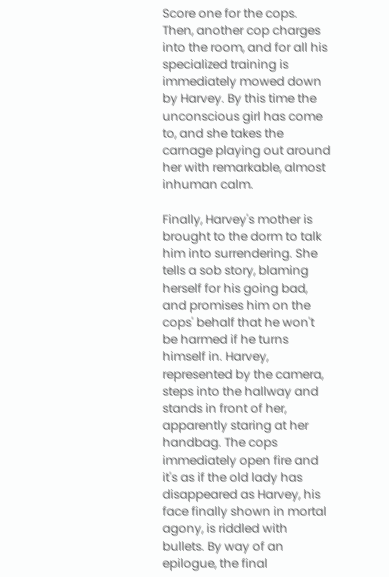Score one for the cops. Then, another cop charges into the room, and for all his specialized training is immediately mowed down by Harvey. By this time the unconscious girl has come to, and she takes the carnage playing out around her with remarkable, almost inhuman calm.

Finally, Harvey's mother is brought to the dorm to talk him into surrendering. She tells a sob story, blaming herself for his going bad, and promises him on the cops' behalf that he won't be harmed if he turns himself in. Harvey, represented by the camera, steps into the hallway and stands in front of her, apparently staring at her handbag. The cops immediately open fire and it's as if the old lady has disappeared as Harvey, his face finally shown in mortal agony, is riddled with bullets. By way of an epilogue, the final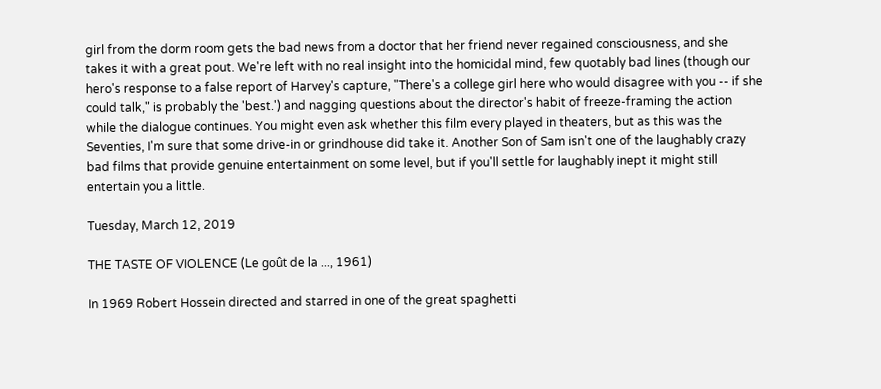girl from the dorm room gets the bad news from a doctor that her friend never regained consciousness, and she takes it with a great pout. We're left with no real insight into the homicidal mind, few quotably bad lines (though our hero's response to a false report of Harvey's capture, "There's a college girl here who would disagree with you -- if she could talk," is probably the 'best.') and nagging questions about the director's habit of freeze-framing the action while the dialogue continues. You might even ask whether this film every played in theaters, but as this was the Seventies, I'm sure that some drive-in or grindhouse did take it. Another Son of Sam isn't one of the laughably crazy bad films that provide genuine entertainment on some level, but if you'll settle for laughably inept it might still entertain you a little.

Tuesday, March 12, 2019

THE TASTE OF VIOLENCE (Le goût de la ..., 1961)

In 1969 Robert Hossein directed and starred in one of the great spaghetti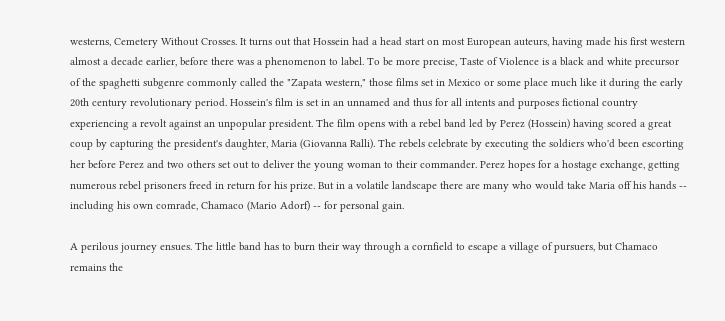westerns, Cemetery Without Crosses. It turns out that Hossein had a head start on most European auteurs, having made his first western almost a decade earlier, before there was a phenomenon to label. To be more precise, Taste of Violence is a black and white precursor of the spaghetti subgenre commonly called the "Zapata western," those films set in Mexico or some place much like it during the early 20th century revolutionary period. Hossein's film is set in an unnamed and thus for all intents and purposes fictional country experiencing a revolt against an unpopular president. The film opens with a rebel band led by Perez (Hossein) having scored a great coup by capturing the president's daughter, Maria (Giovanna Ralli). The rebels celebrate by executing the soldiers who'd been escorting her before Perez and two others set out to deliver the young woman to their commander. Perez hopes for a hostage exchange, getting numerous rebel prisoners freed in return for his prize. But in a volatile landscape there are many who would take Maria off his hands -- including his own comrade, Chamaco (Mario Adorf) -- for personal gain.

A perilous journey ensues. The little band has to burn their way through a cornfield to escape a village of pursuers, but Chamaco remains the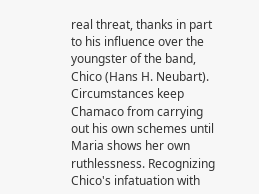real threat, thanks in part to his influence over the youngster of the band, Chico (Hans H. Neubart). Circumstances keep Chamaco from carrying out his own schemes until Maria shows her own ruthlessness. Recognizing Chico's infatuation with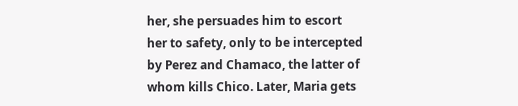her, she persuades him to escort her to safety, only to be intercepted by Perez and Chamaco, the latter of whom kills Chico. Later, Maria gets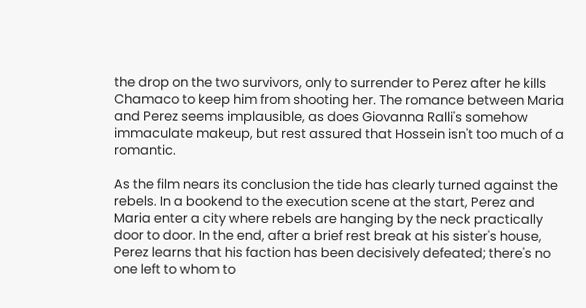the drop on the two survivors, only to surrender to Perez after he kills Chamaco to keep him from shooting her. The romance between Maria and Perez seems implausible, as does Giovanna Ralli's somehow immaculate makeup, but rest assured that Hossein isn't too much of a romantic.

As the film nears its conclusion the tide has clearly turned against the rebels. In a bookend to the execution scene at the start, Perez and Maria enter a city where rebels are hanging by the neck practically door to door. In the end, after a brief rest break at his sister's house, Perez learns that his faction has been decisively defeated; there's no one left to whom to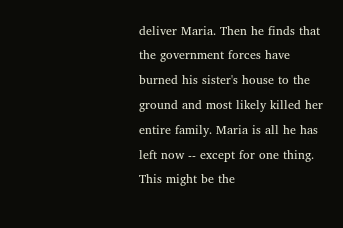deliver Maria. Then he finds that the government forces have burned his sister's house to the ground and most likely killed her entire family. Maria is all he has left now -- except for one thing. This might be the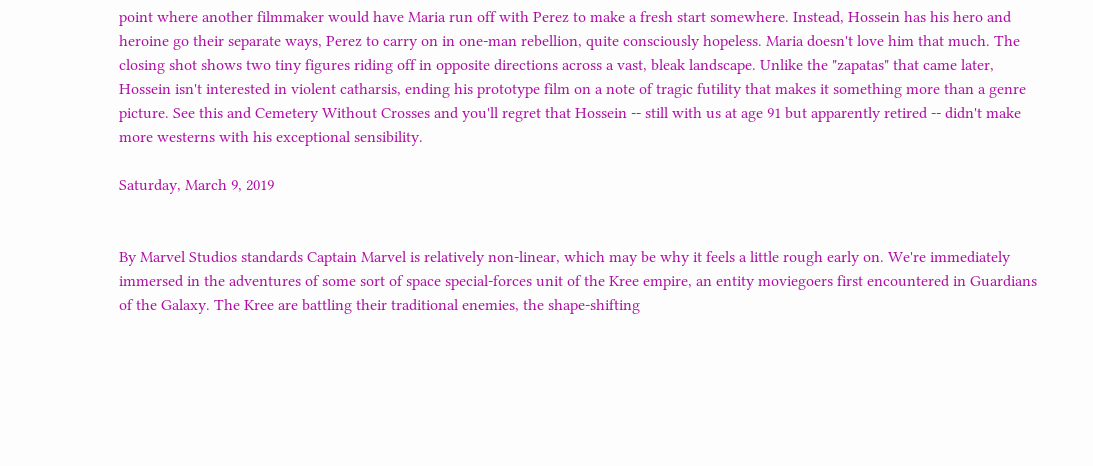point where another filmmaker would have Maria run off with Perez to make a fresh start somewhere. Instead, Hossein has his hero and heroine go their separate ways, Perez to carry on in one-man rebellion, quite consciously hopeless. Maria doesn't love him that much. The closing shot shows two tiny figures riding off in opposite directions across a vast, bleak landscape. Unlike the "zapatas" that came later, Hossein isn't interested in violent catharsis, ending his prototype film on a note of tragic futility that makes it something more than a genre picture. See this and Cemetery Without Crosses and you'll regret that Hossein -- still with us at age 91 but apparently retired -- didn't make more westerns with his exceptional sensibility.

Saturday, March 9, 2019


By Marvel Studios standards Captain Marvel is relatively non-linear, which may be why it feels a little rough early on. We're immediately immersed in the adventures of some sort of space special-forces unit of the Kree empire, an entity moviegoers first encountered in Guardians of the Galaxy. The Kree are battling their traditional enemies, the shape-shifting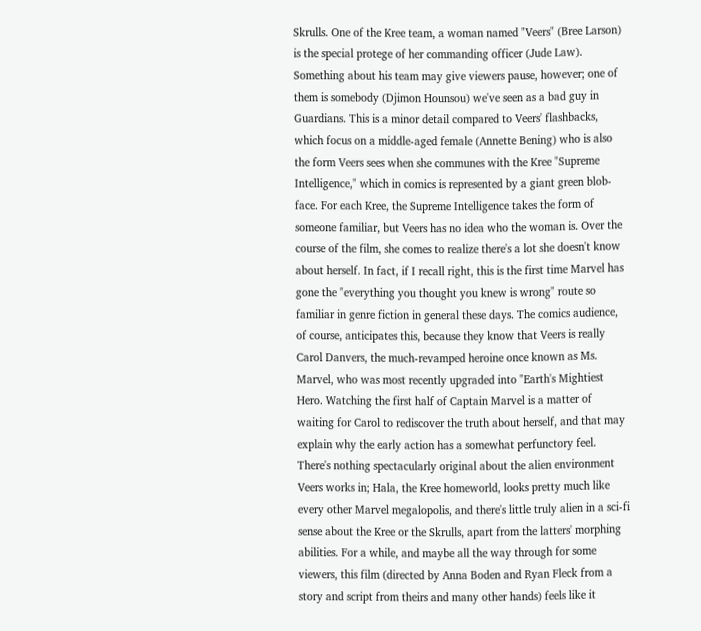Skrulls. One of the Kree team, a woman named "Veers" (Bree Larson) is the special protege of her commanding officer (Jude Law). Something about his team may give viewers pause, however; one of them is somebody (Djimon Hounsou) we've seen as a bad guy in Guardians. This is a minor detail compared to Veers' flashbacks, which focus on a middle-aged female (Annette Bening) who is also the form Veers sees when she communes with the Kree "Supreme Intelligence," which in comics is represented by a giant green blob-face. For each Kree, the Supreme Intelligence takes the form of someone familiar, but Veers has no idea who the woman is. Over the course of the film, she comes to realize there's a lot she doesn't know about herself. In fact, if I recall right, this is the first time Marvel has gone the "everything you thought you knew is wrong" route so familiar in genre fiction in general these days. The comics audience, of course, anticipates this, because they know that Veers is really Carol Danvers, the much-revamped heroine once known as Ms. Marvel, who was most recently upgraded into "Earth's Mightiest Hero. Watching the first half of Captain Marvel is a matter of waiting for Carol to rediscover the truth about herself, and that may explain why the early action has a somewhat perfunctory feel. There's nothing spectacularly original about the alien environment Veers works in; Hala, the Kree homeworld, looks pretty much like every other Marvel megalopolis, and there's little truly alien in a sci-fi sense about the Kree or the Skrulls, apart from the latters' morphing abilities. For a while, and maybe all the way through for some viewers, this film (directed by Anna Boden and Ryan Fleck from a story and script from theirs and many other hands) feels like it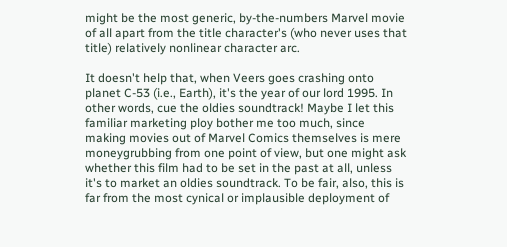might be the most generic, by-the-numbers Marvel movie of all apart from the title character's (who never uses that title) relatively nonlinear character arc.

It doesn't help that, when Veers goes crashing onto planet C-53 (i.e., Earth), it's the year of our lord 1995. In other words, cue the oldies soundtrack! Maybe I let this familiar marketing ploy bother me too much, since making movies out of Marvel Comics themselves is mere moneygrubbing from one point of view, but one might ask whether this film had to be set in the past at all, unless it's to market an oldies soundtrack. To be fair, also, this is far from the most cynical or implausible deployment of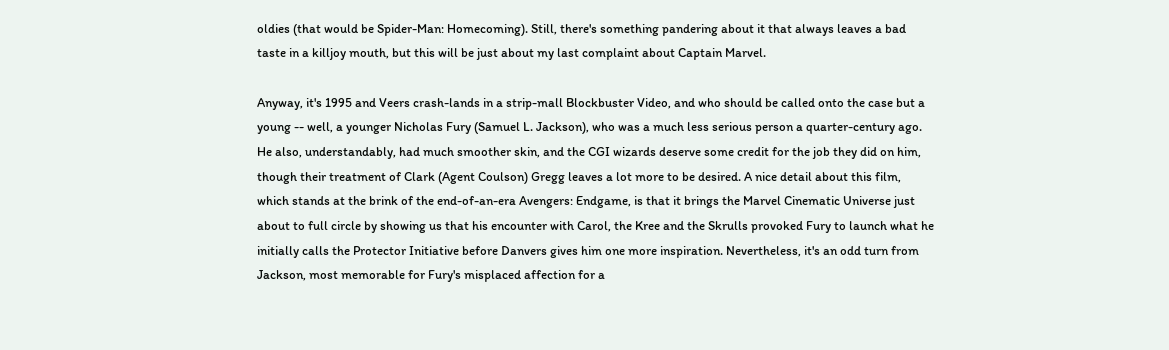oldies (that would be Spider-Man: Homecoming). Still, there's something pandering about it that always leaves a bad taste in a killjoy mouth, but this will be just about my last complaint about Captain Marvel.

Anyway, it's 1995 and Veers crash-lands in a strip-mall Blockbuster Video, and who should be called onto the case but a young -- well, a younger Nicholas Fury (Samuel L. Jackson), who was a much less serious person a quarter-century ago. He also, understandably, had much smoother skin, and the CGI wizards deserve some credit for the job they did on him, though their treatment of Clark (Agent Coulson) Gregg leaves a lot more to be desired. A nice detail about this film, which stands at the brink of the end-of-an-era Avengers: Endgame, is that it brings the Marvel Cinematic Universe just about to full circle by showing us that his encounter with Carol, the Kree and the Skrulls provoked Fury to launch what he initially calls the Protector Initiative before Danvers gives him one more inspiration. Nevertheless, it's an odd turn from Jackson, most memorable for Fury's misplaced affection for a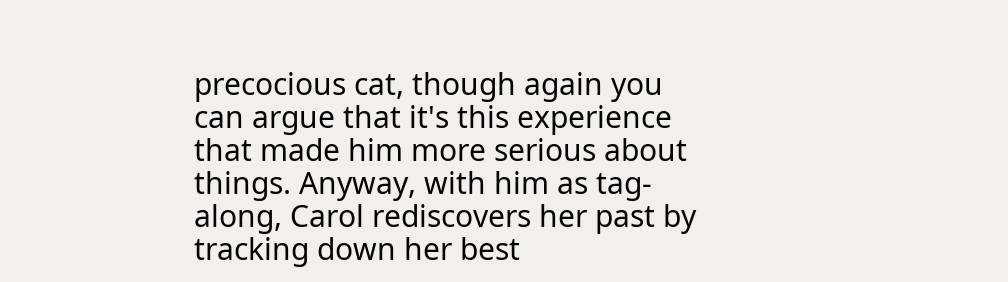precocious cat, though again you can argue that it's this experience that made him more serious about things. Anyway, with him as tag-along, Carol rediscovers her past by tracking down her best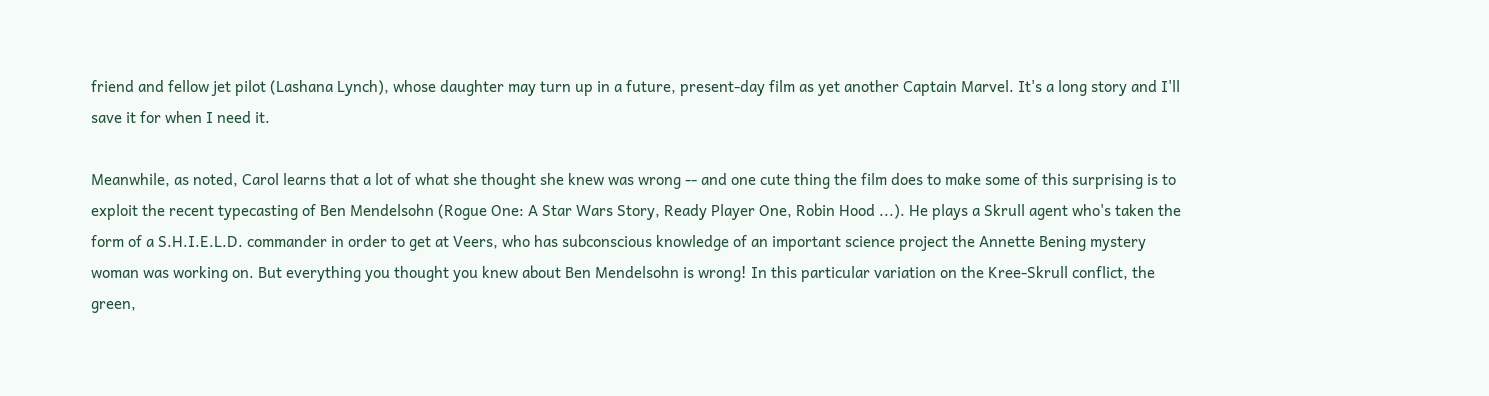friend and fellow jet pilot (Lashana Lynch), whose daughter may turn up in a future, present-day film as yet another Captain Marvel. It's a long story and I'll save it for when I need it.

Meanwhile, as noted, Carol learns that a lot of what she thought she knew was wrong -- and one cute thing the film does to make some of this surprising is to exploit the recent typecasting of Ben Mendelsohn (Rogue One: A Star Wars Story, Ready Player One, Robin Hood ...). He plays a Skrull agent who's taken the form of a S.H.I.E.L.D. commander in order to get at Veers, who has subconscious knowledge of an important science project the Annette Bening mystery woman was working on. But everything you thought you knew about Ben Mendelsohn is wrong! In this particular variation on the Kree-Skrull conflict, the green,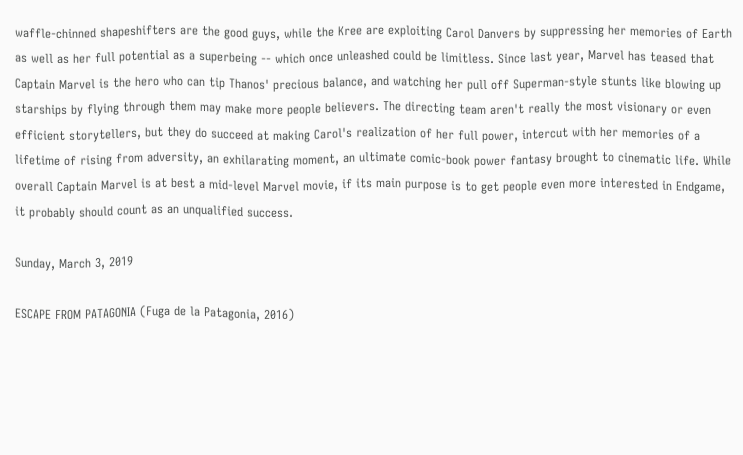waffle-chinned shapeshifters are the good guys, while the Kree are exploiting Carol Danvers by suppressing her memories of Earth as well as her full potential as a superbeing -- which once unleashed could be limitless. Since last year, Marvel has teased that Captain Marvel is the hero who can tip Thanos' precious balance, and watching her pull off Superman-style stunts like blowing up starships by flying through them may make more people believers. The directing team aren't really the most visionary or even efficient storytellers, but they do succeed at making Carol's realization of her full power, intercut with her memories of a lifetime of rising from adversity, an exhilarating moment, an ultimate comic-book power fantasy brought to cinematic life. While overall Captain Marvel is at best a mid-level Marvel movie, if its main purpose is to get people even more interested in Endgame, it probably should count as an unqualified success.

Sunday, March 3, 2019

ESCAPE FROM PATAGONIA (Fuga de la Patagonia, 2016)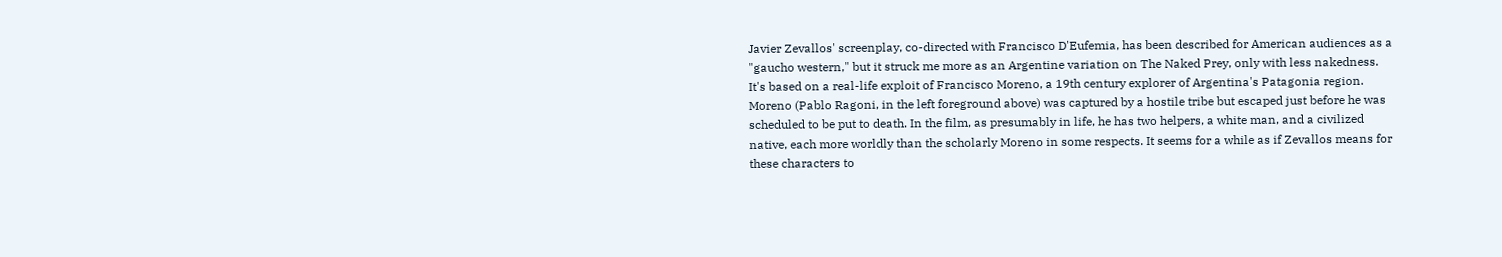Javier Zevallos' screenplay, co-directed with Francisco D'Eufemia, has been described for American audiences as a "gaucho western," but it struck me more as an Argentine variation on The Naked Prey, only with less nakedness. It's based on a real-life exploit of Francisco Moreno, a 19th century explorer of Argentina's Patagonia region. Moreno (Pablo Ragoni, in the left foreground above) was captured by a hostile tribe but escaped just before he was scheduled to be put to death. In the film, as presumably in life, he has two helpers, a white man, and a civilized native, each more worldly than the scholarly Moreno in some respects. It seems for a while as if Zevallos means for these characters to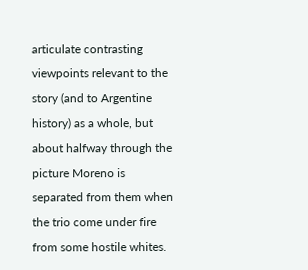articulate contrasting viewpoints relevant to the story (and to Argentine history) as a whole, but about halfway through the picture Moreno is separated from them when the trio come under fire from some hostile whites.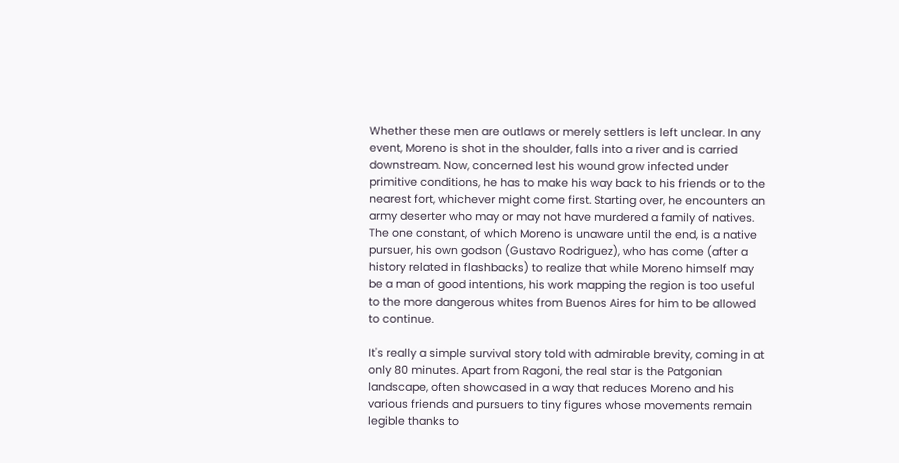Whether these men are outlaws or merely settlers is left unclear. In any event, Moreno is shot in the shoulder, falls into a river and is carried downstream. Now, concerned lest his wound grow infected under primitive conditions, he has to make his way back to his friends or to the nearest fort, whichever might come first. Starting over, he encounters an army deserter who may or may not have murdered a family of natives. The one constant, of which Moreno is unaware until the end, is a native pursuer, his own godson (Gustavo Rodriguez), who has come (after a history related in flashbacks) to realize that while Moreno himself may be a man of good intentions, his work mapping the region is too useful to the more dangerous whites from Buenos Aires for him to be allowed to continue.

It's really a simple survival story told with admirable brevity, coming in at only 80 minutes. Apart from Ragoni, the real star is the Patgonian landscape, often showcased in a way that reduces Moreno and his various friends and pursuers to tiny figures whose movements remain legible thanks to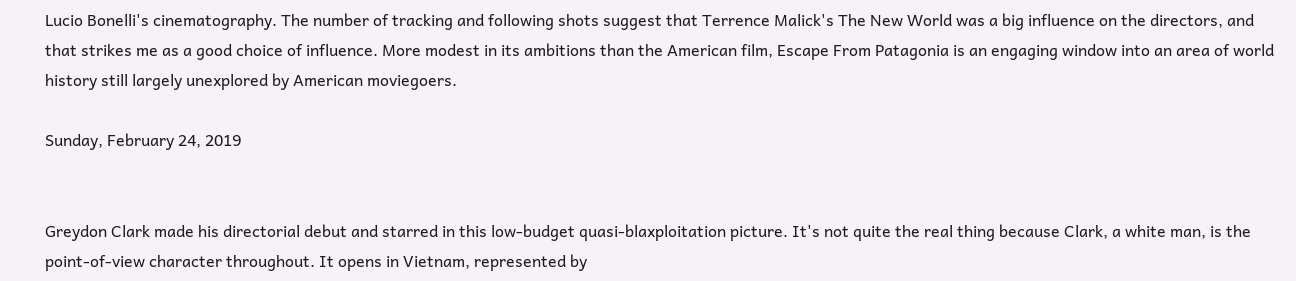Lucio Bonelli's cinematography. The number of tracking and following shots suggest that Terrence Malick's The New World was a big influence on the directors, and that strikes me as a good choice of influence. More modest in its ambitions than the American film, Escape From Patagonia is an engaging window into an area of world history still largely unexplored by American moviegoers.

Sunday, February 24, 2019


Greydon Clark made his directorial debut and starred in this low-budget quasi-blaxploitation picture. It's not quite the real thing because Clark, a white man, is the point-of-view character throughout. It opens in Vietnam, represented by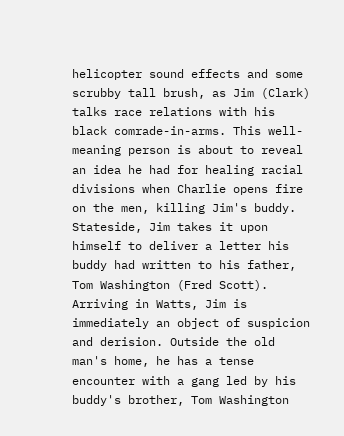helicopter sound effects and some scrubby tall brush, as Jim (Clark) talks race relations with his black comrade-in-arms. This well-meaning person is about to reveal an idea he had for healing racial divisions when Charlie opens fire on the men, killing Jim's buddy. Stateside, Jim takes it upon himself to deliver a letter his buddy had written to his father, Tom Washington (Fred Scott). Arriving in Watts, Jim is immediately an object of suspicion and derision. Outside the old man's home, he has a tense encounter with a gang led by his buddy's brother, Tom Washington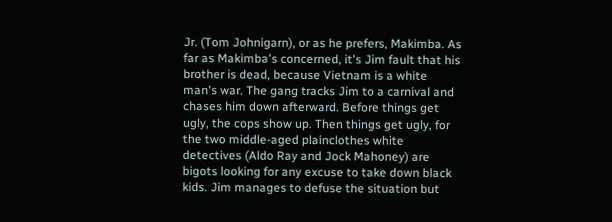Jr. (Tom Johnigarn), or as he prefers, Makimba. As far as Makimba's concerned, it's Jim fault that his brother is dead, because Vietnam is a white man's war. The gang tracks Jim to a carnival and chases him down afterward. Before things get ugly, the cops show up. Then things get ugly, for the two middle-aged plainclothes white detectives (Aldo Ray and Jock Mahoney) are bigots looking for any excuse to take down black kids. Jim manages to defuse the situation but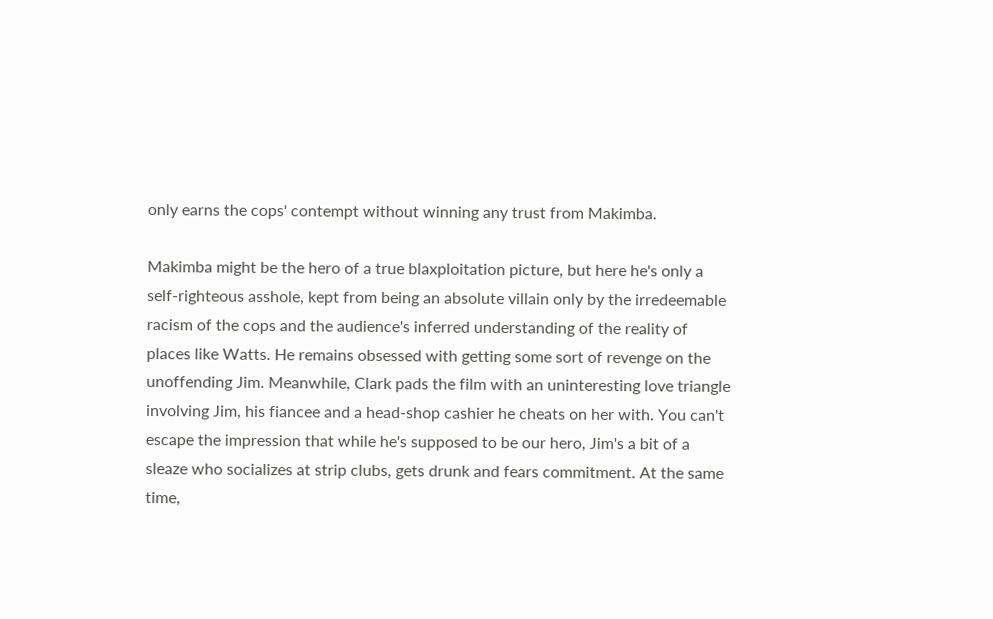only earns the cops' contempt without winning any trust from Makimba.

Makimba might be the hero of a true blaxploitation picture, but here he's only a self-righteous asshole, kept from being an absolute villain only by the irredeemable racism of the cops and the audience's inferred understanding of the reality of places like Watts. He remains obsessed with getting some sort of revenge on the unoffending Jim. Meanwhile, Clark pads the film with an uninteresting love triangle involving Jim, his fiancee and a head-shop cashier he cheats on her with. You can't escape the impression that while he's supposed to be our hero, Jim's a bit of a sleaze who socializes at strip clubs, gets drunk and fears commitment. At the same time,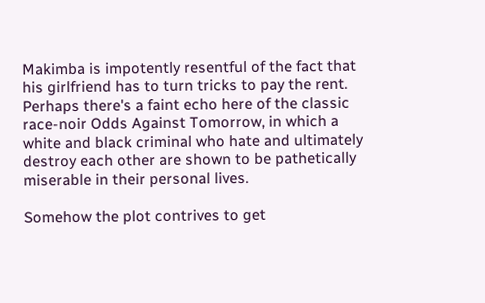Makimba is impotently resentful of the fact that his girlfriend has to turn tricks to pay the rent. Perhaps there's a faint echo here of the classic race-noir Odds Against Tomorrow, in which a white and black criminal who hate and ultimately destroy each other are shown to be pathetically miserable in their personal lives.

Somehow the plot contrives to get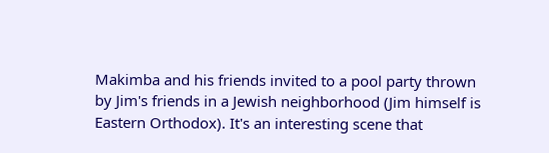Makimba and his friends invited to a pool party thrown by Jim's friends in a Jewish neighborhood (Jim himself is Eastern Orthodox). It's an interesting scene that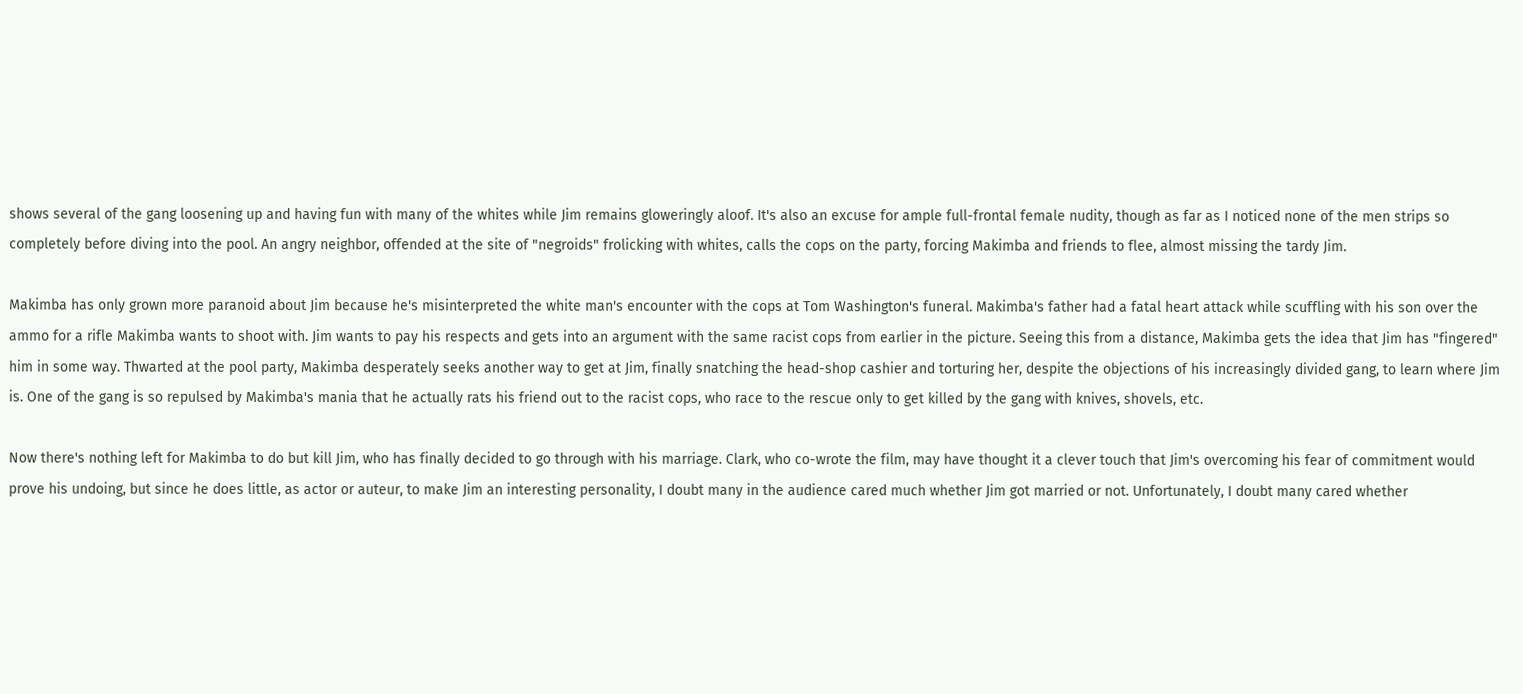shows several of the gang loosening up and having fun with many of the whites while Jim remains gloweringly aloof. It's also an excuse for ample full-frontal female nudity, though as far as I noticed none of the men strips so completely before diving into the pool. An angry neighbor, offended at the site of "negroids" frolicking with whites, calls the cops on the party, forcing Makimba and friends to flee, almost missing the tardy Jim.

Makimba has only grown more paranoid about Jim because he's misinterpreted the white man's encounter with the cops at Tom Washington's funeral. Makimba's father had a fatal heart attack while scuffling with his son over the ammo for a rifle Makimba wants to shoot with. Jim wants to pay his respects and gets into an argument with the same racist cops from earlier in the picture. Seeing this from a distance, Makimba gets the idea that Jim has "fingered" him in some way. Thwarted at the pool party, Makimba desperately seeks another way to get at Jim, finally snatching the head-shop cashier and torturing her, despite the objections of his increasingly divided gang, to learn where Jim is. One of the gang is so repulsed by Makimba's mania that he actually rats his friend out to the racist cops, who race to the rescue only to get killed by the gang with knives, shovels, etc.

Now there's nothing left for Makimba to do but kill Jim, who has finally decided to go through with his marriage. Clark, who co-wrote the film, may have thought it a clever touch that Jim's overcoming his fear of commitment would prove his undoing, but since he does little, as actor or auteur, to make Jim an interesting personality, I doubt many in the audience cared much whether Jim got married or not. Unfortunately, I doubt many cared whether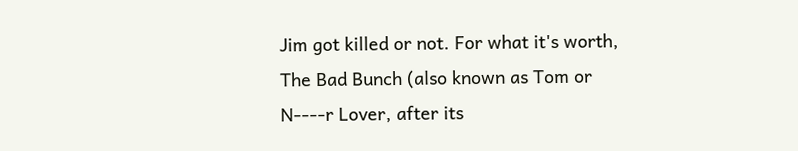Jim got killed or not. For what it's worth, The Bad Bunch (also known as Tom or N----r Lover, after its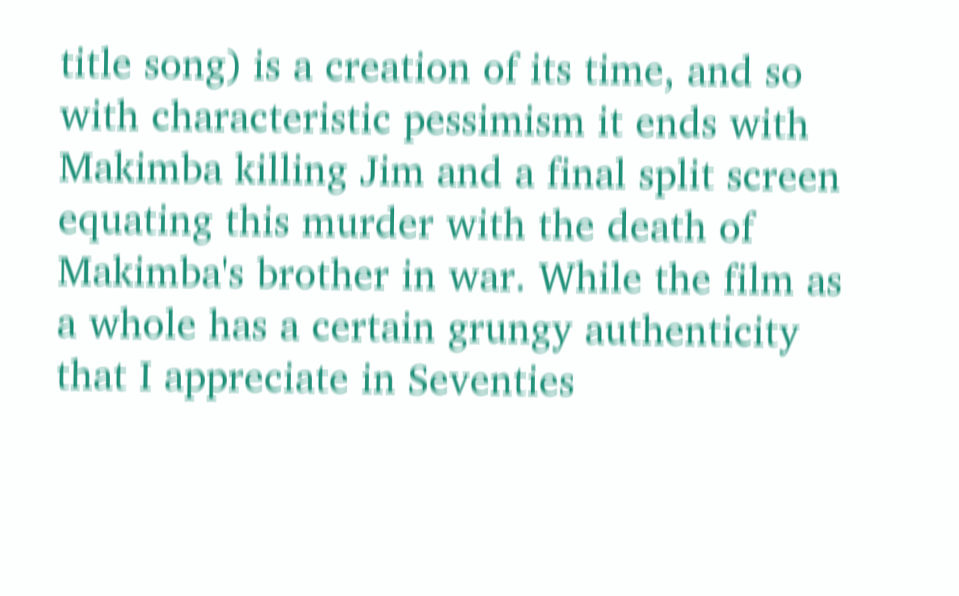title song) is a creation of its time, and so with characteristic pessimism it ends with Makimba killing Jim and a final split screen equating this murder with the death of Makimba's brother in war. While the film as a whole has a certain grungy authenticity that I appreciate in Seventies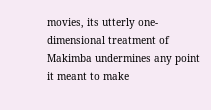movies, its utterly one-dimensional treatment of Makimba undermines any point it meant to make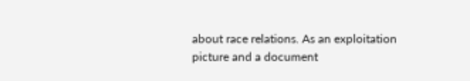about race relations. As an exploitation picture and a document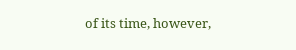of its time, however,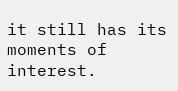it still has its moments of interest.